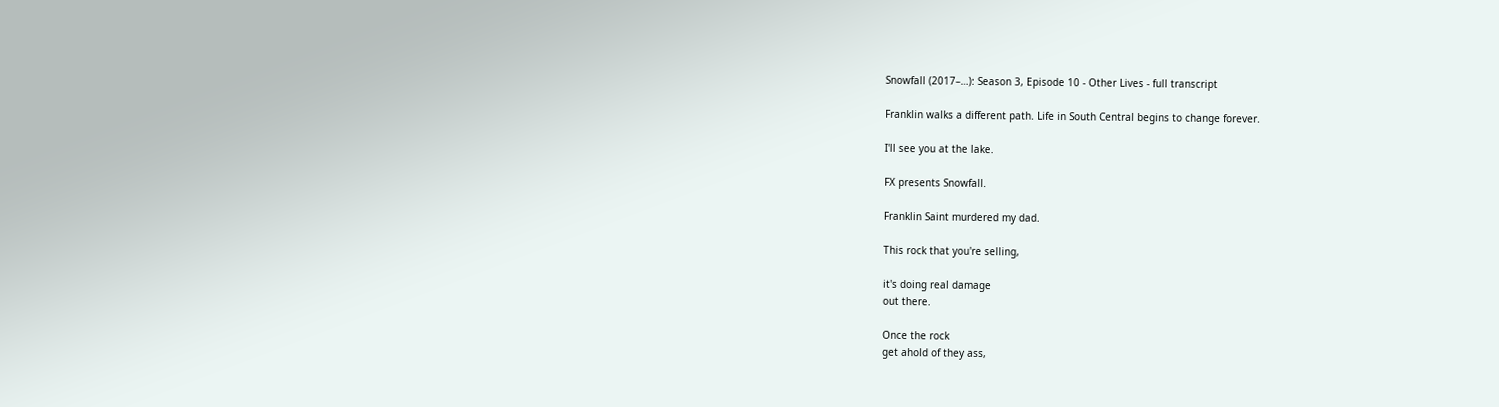Snowfall (2017–…): Season 3, Episode 10 - Other Lives - full transcript

Franklin walks a different path. Life in South Central begins to change forever.

I'll see you at the lake.

FX presents Snowfall.

Franklin Saint murdered my dad.

This rock that you're selling,

it's doing real damage
out there.

Once the rock
get ahold of they ass,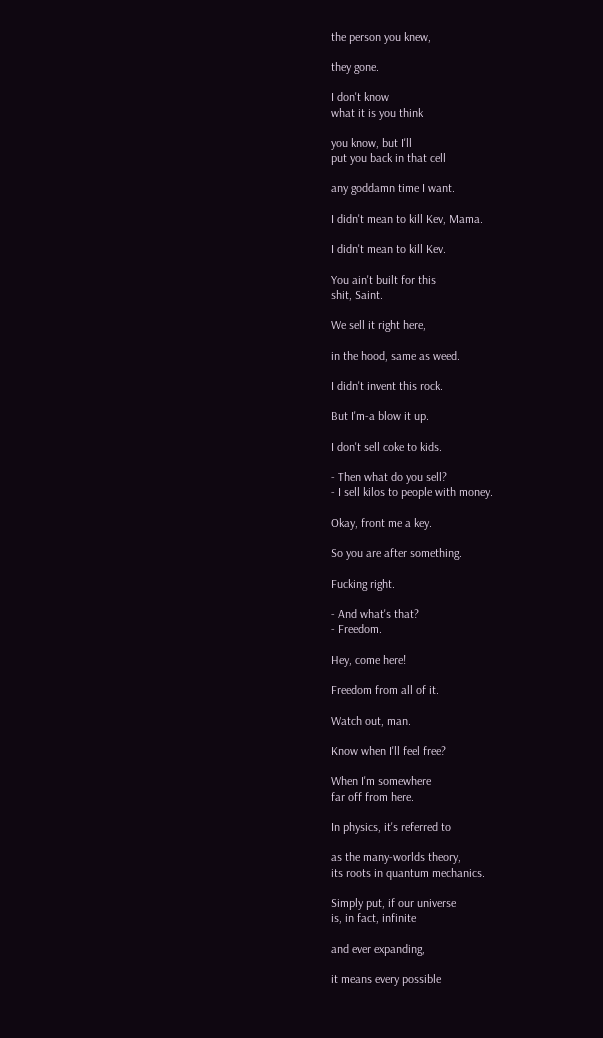the person you knew,

they gone.

I don't know
what it is you think

you know, but I'll
put you back in that cell

any goddamn time I want.

I didn't mean to kill Kev, Mama.

I didn't mean to kill Kev.

You ain't built for this
shit, Saint.

We sell it right here,

in the hood, same as weed.

I didn't invent this rock.

But I'm-a blow it up.

I don't sell coke to kids.

- Then what do you sell?
- I sell kilos to people with money.

Okay, front me a key.

So you are after something.

Fucking right.

- And what's that?
- Freedom.

Hey, come here!

Freedom from all of it.

Watch out, man.

Know when I'll feel free?

When I'm somewhere
far off from here.

In physics, it's referred to

as the many-worlds theory,
its roots in quantum mechanics.

Simply put, if our universe
is, in fact, infinite

and ever expanding,

it means every possible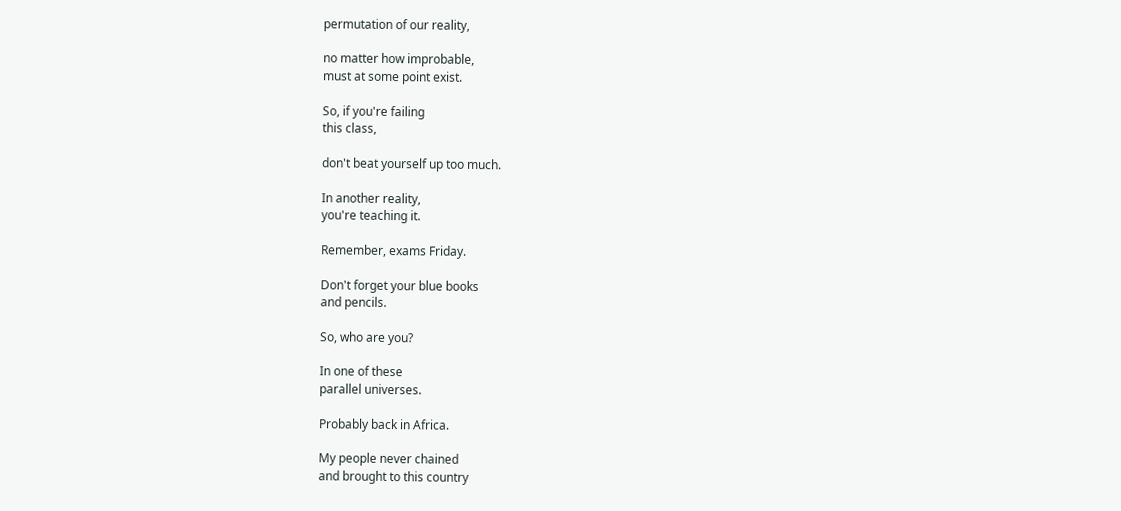permutation of our reality,

no matter how improbable,
must at some point exist.

So, if you're failing
this class,

don't beat yourself up too much.

In another reality,
you're teaching it.

Remember, exams Friday.

Don't forget your blue books
and pencils.

So, who are you?

In one of these
parallel universes.

Probably back in Africa.

My people never chained
and brought to this country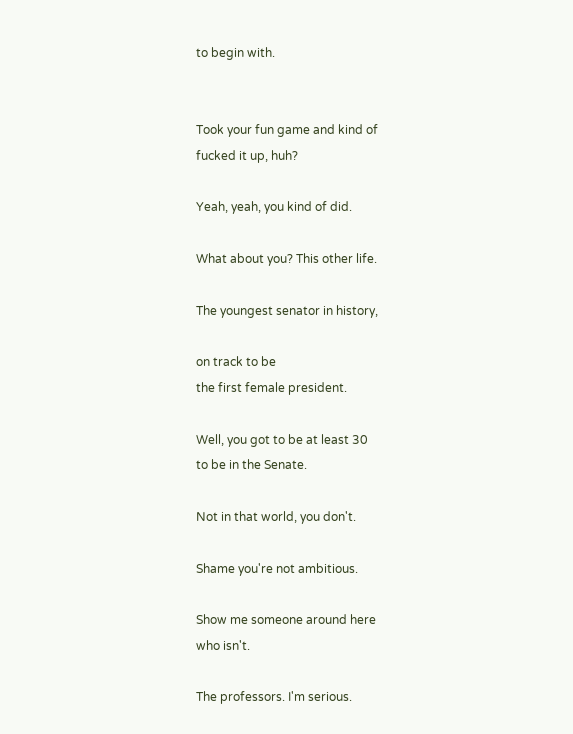to begin with.


Took your fun game and kind of
fucked it up, huh?

Yeah, yeah, you kind of did.

What about you? This other life.

The youngest senator in history,

on track to be
the first female president.

Well, you got to be at least 30
to be in the Senate.

Not in that world, you don't.

Shame you're not ambitious.

Show me someone around here
who isn't.

The professors. I'm serious.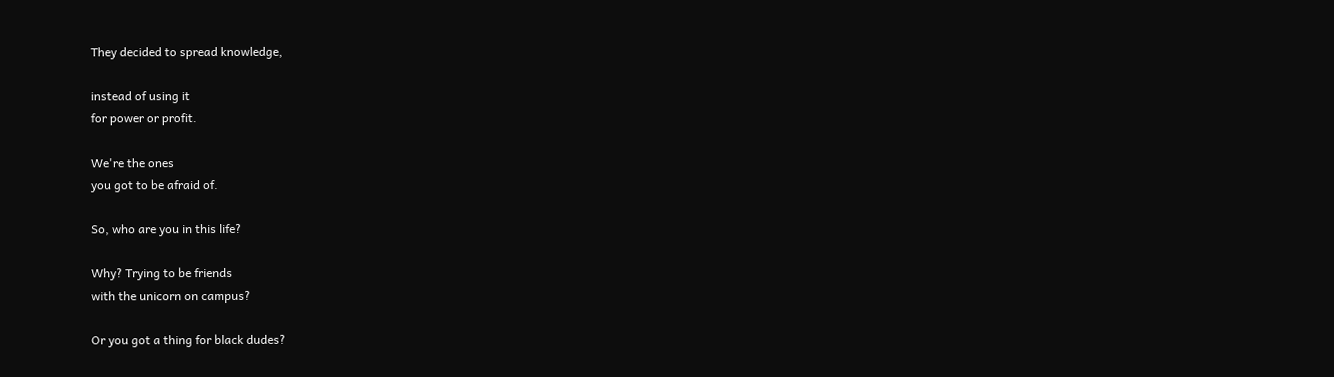They decided to spread knowledge,

instead of using it
for power or profit.

We're the ones
you got to be afraid of.

So, who are you in this life?

Why? Trying to be friends
with the unicorn on campus?

Or you got a thing for black dudes?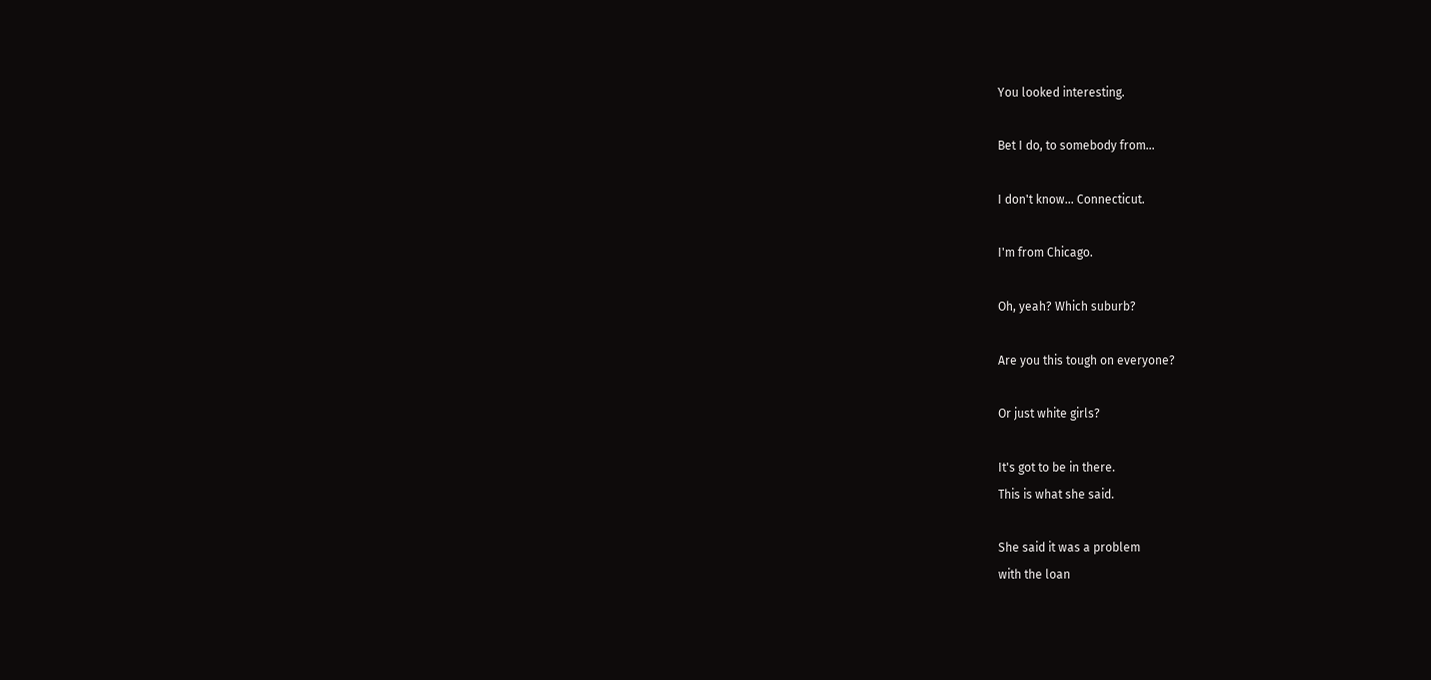You looked interesting.

Bet I do, to somebody from...

I don't know... Connecticut.

I'm from Chicago.

Oh, yeah? Which suburb?

Are you this tough on everyone?

Or just white girls?

It's got to be in there.
This is what she said.

She said it was a problem
with the loan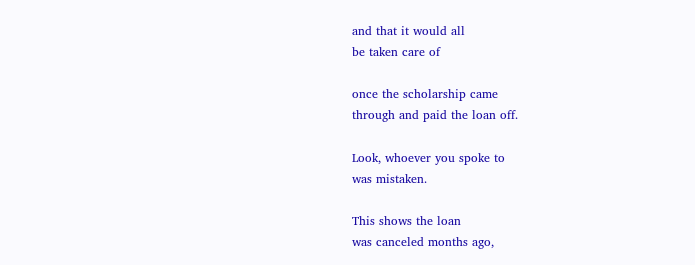and that it would all
be taken care of

once the scholarship came
through and paid the loan off.

Look, whoever you spoke to
was mistaken.

This shows the loan
was canceled months ago,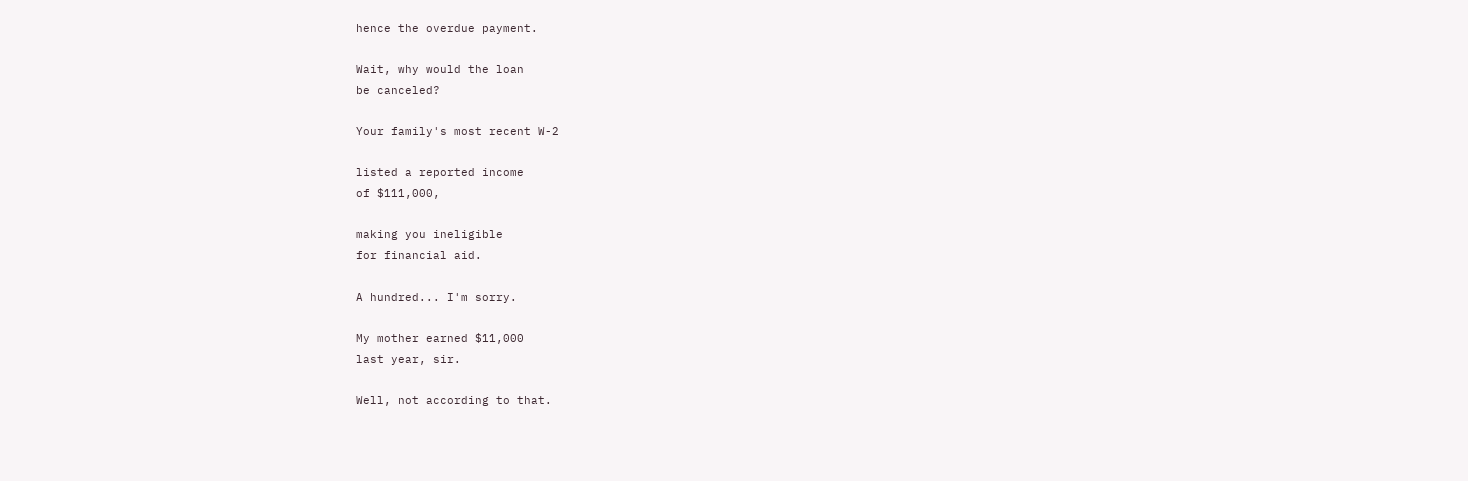hence the overdue payment.

Wait, why would the loan
be canceled?

Your family's most recent W-2

listed a reported income
of $111,000,

making you ineligible
for financial aid.

A hundred... I'm sorry.

My mother earned $11,000
last year, sir.

Well, not according to that.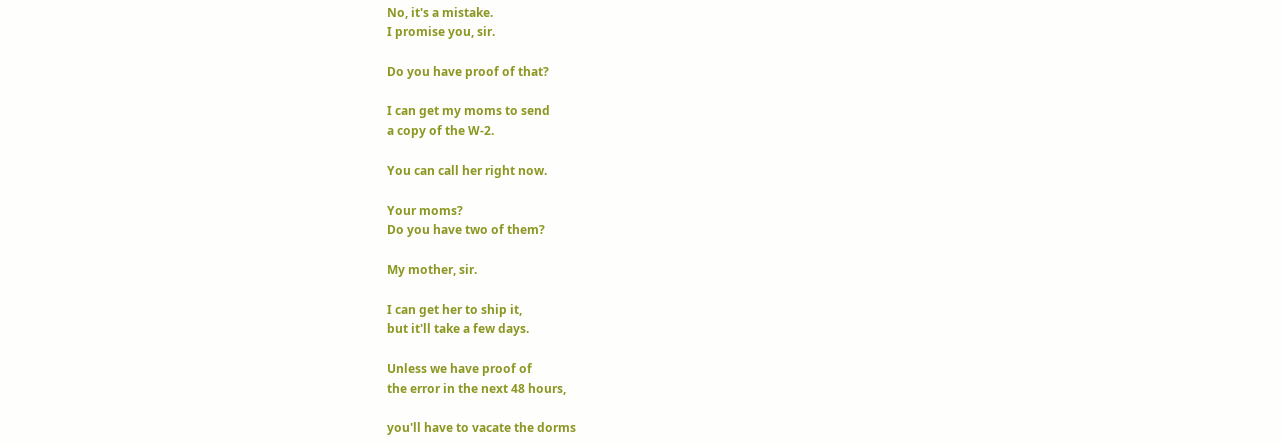No, it's a mistake.
I promise you, sir.

Do you have proof of that?

I can get my moms to send
a copy of the W-2.

You can call her right now.

Your moms?
Do you have two of them?

My mother, sir.

I can get her to ship it,
but it'll take a few days.

Unless we have proof of
the error in the next 48 hours,

you'll have to vacate the dorms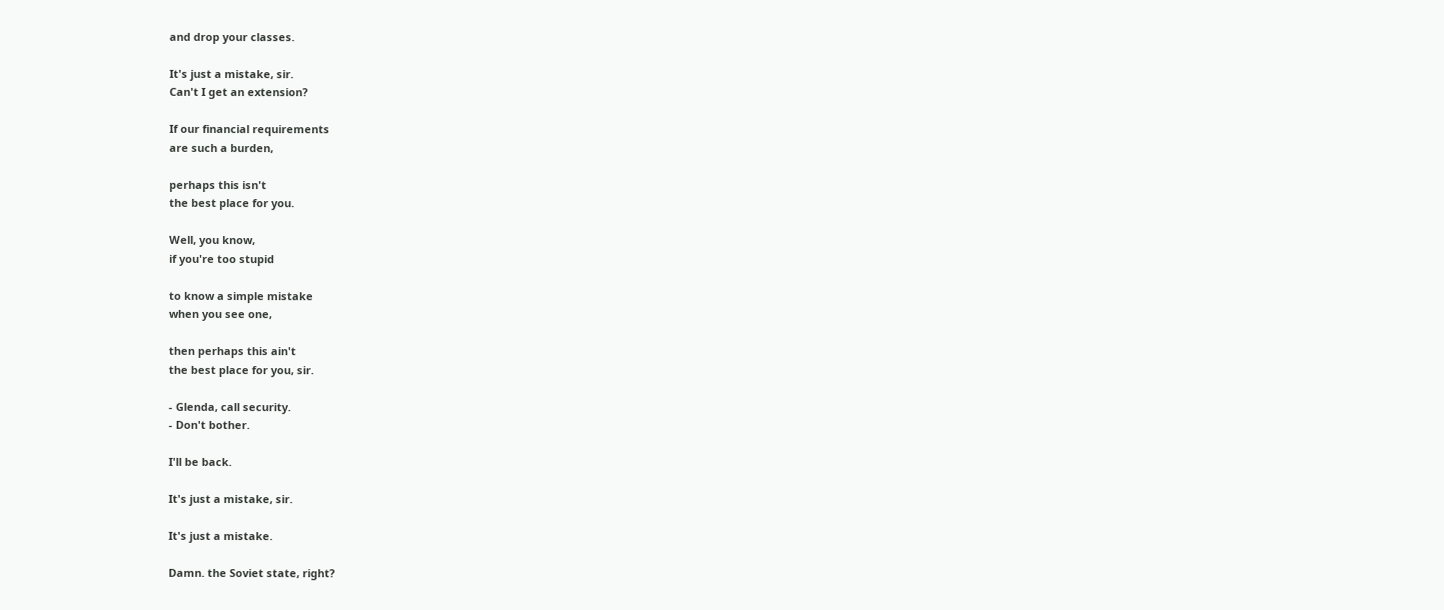and drop your classes.

It's just a mistake, sir.
Can't I get an extension?

If our financial requirements
are such a burden,

perhaps this isn't
the best place for you.

Well, you know,
if you're too stupid

to know a simple mistake
when you see one,

then perhaps this ain't
the best place for you, sir.

- Glenda, call security.
- Don't bother.

I'll be back.

It's just a mistake, sir.

It's just a mistake.

Damn. the Soviet state, right?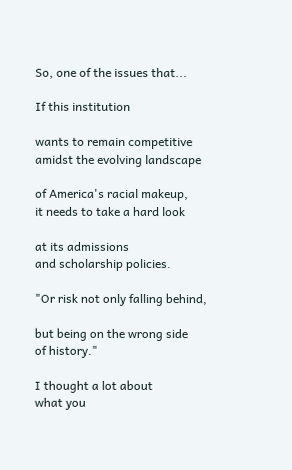So, one of the issues that...

If this institution

wants to remain competitive
amidst the evolving landscape

of America's racial makeup,
it needs to take a hard look

at its admissions
and scholarship policies.

"Or risk not only falling behind,

but being on the wrong side
of history."

I thought a lot about
what you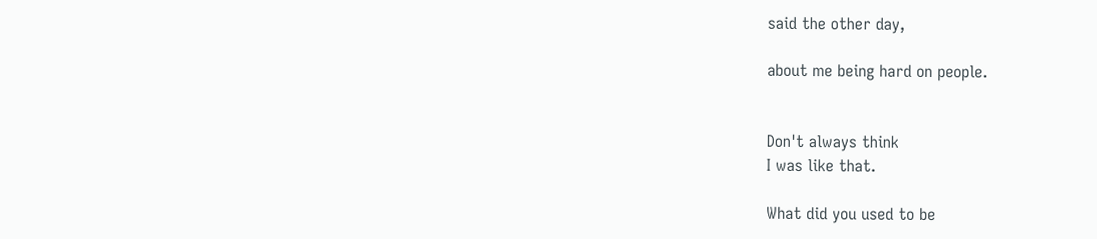said the other day,

about me being hard on people.


Don't always think
I was like that.

What did you used to be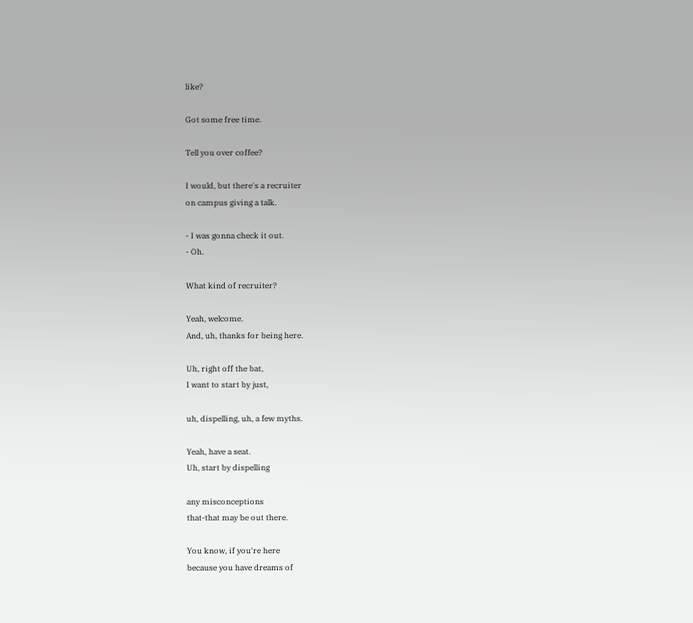like?

Got some free time.

Tell you over coffee?

I would, but there's a recruiter
on campus giving a talk.

- I was gonna check it out.
- Oh.

What kind of recruiter?

Yeah, welcome.
And, uh, thanks for being here.

Uh, right off the bat,
I want to start by just,

uh, dispelling, uh, a few myths.

Yeah, have a seat.
Uh, start by dispelling

any misconceptions
that-that may be out there.

You know, if you're here
because you have dreams of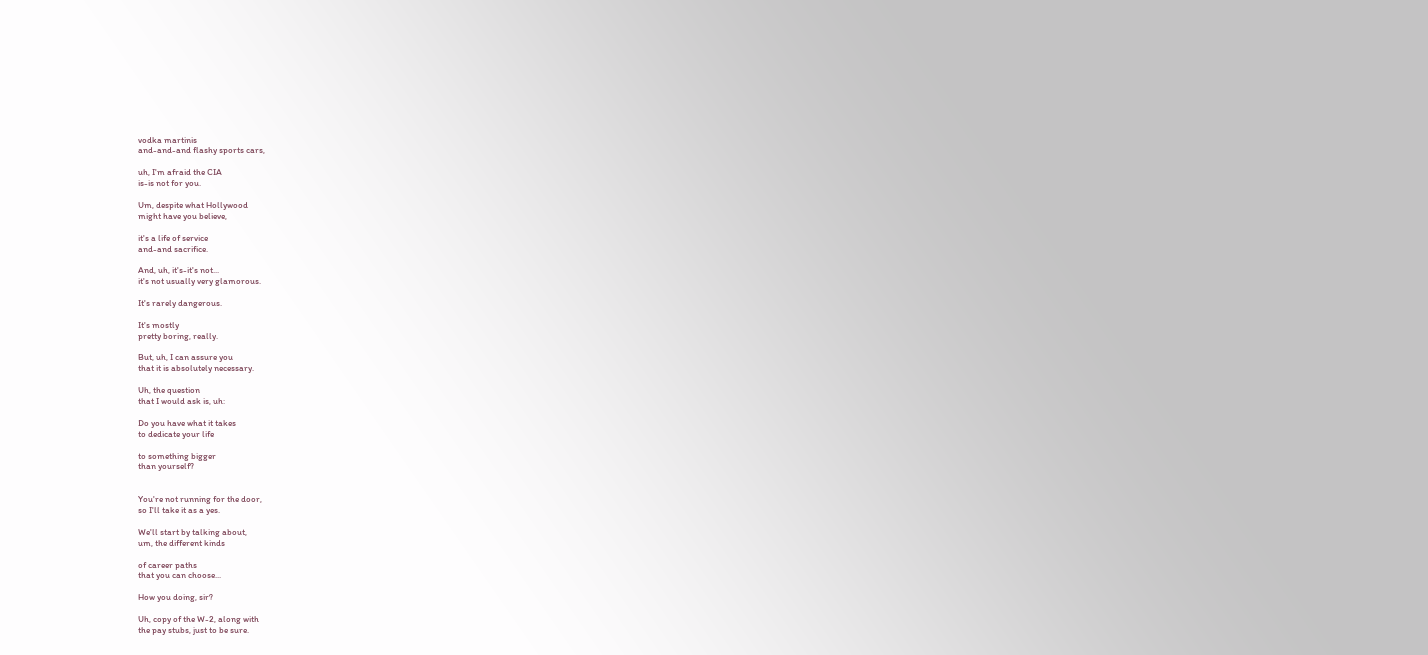vodka martinis
and-and-and flashy sports cars,

uh, I'm afraid the CIA
is-is not for you.

Um, despite what Hollywood
might have you believe,

it's a life of service
and-and sacrifice.

And, uh, it's-it's not...
it's not usually very glamorous.

It's rarely dangerous.

It's mostly
pretty boring, really.

But, uh, I can assure you
that it is absolutely necessary.

Uh, the question
that I would ask is, uh:

Do you have what it takes
to dedicate your life

to something bigger
than yourself?


You're not running for the door,
so I'll take it as a yes.

We'll start by talking about,
um, the different kinds

of career paths
that you can choose...

How you doing, sir?

Uh, copy of the W-2, along with
the pay stubs, just to be sure.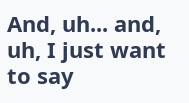And, uh... and, uh, I just want
to say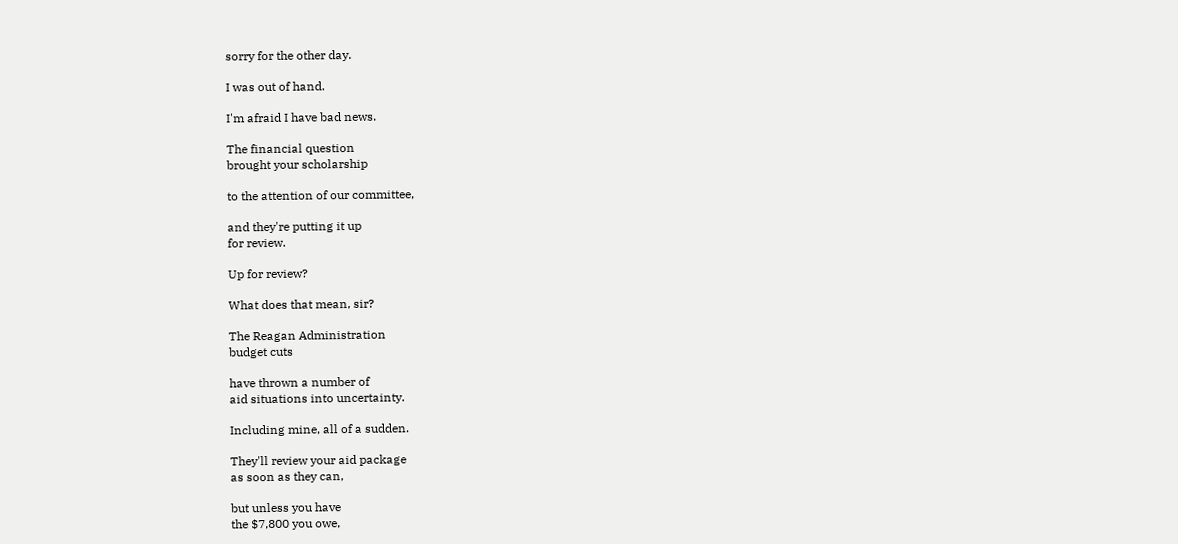sorry for the other day.

I was out of hand.

I'm afraid I have bad news.

The financial question
brought your scholarship

to the attention of our committee,

and they're putting it up
for review.

Up for review?

What does that mean, sir?

The Reagan Administration
budget cuts

have thrown a number of
aid situations into uncertainty.

Including mine, all of a sudden.

They'll review your aid package
as soon as they can,

but unless you have
the $7,800 you owe,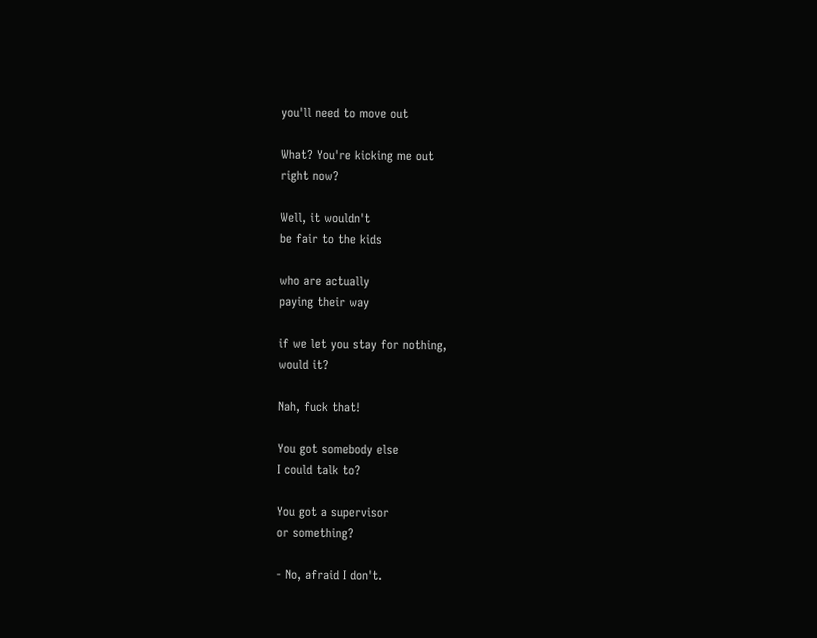you'll need to move out

What? You're kicking me out
right now?

Well, it wouldn't
be fair to the kids

who are actually
paying their way

if we let you stay for nothing,
would it?

Nah, fuck that!

You got somebody else
I could talk to?

You got a supervisor
or something?

- No, afraid I don't.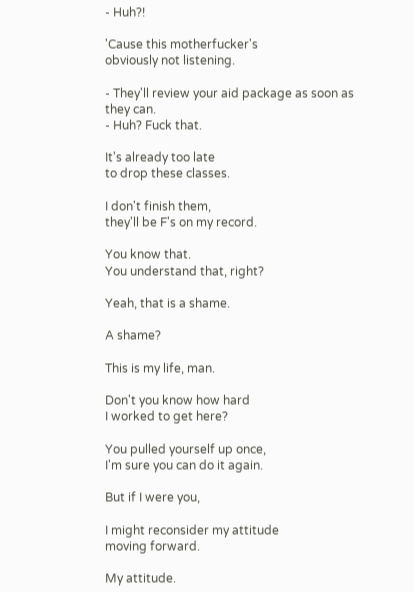- Huh?!

'Cause this motherfucker's
obviously not listening.

- They'll review your aid package as soon as they can.
- Huh? Fuck that.

It's already too late
to drop these classes.

I don't finish them,
they'll be F's on my record.

You know that.
You understand that, right?

Yeah, that is a shame.

A shame?

This is my life, man.

Don't you know how hard
I worked to get here?

You pulled yourself up once,
I'm sure you can do it again.

But if I were you,

I might reconsider my attitude
moving forward.

My attitude.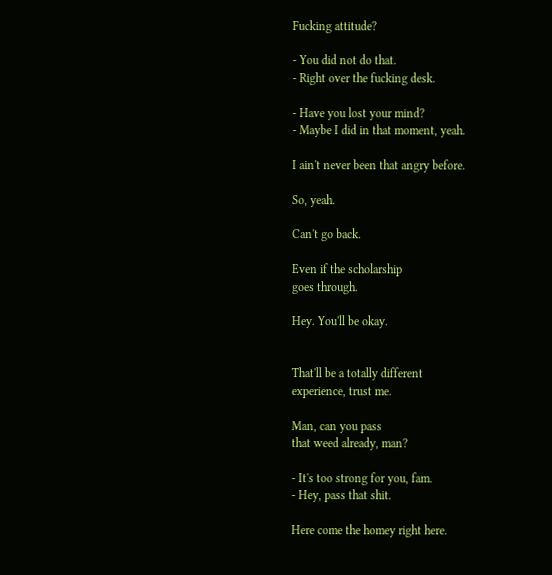Fucking attitude?

- You did not do that.
- Right over the fucking desk.

- Have you lost your mind?
- Maybe I did in that moment, yeah.

I ain't never been that angry before.

So, yeah.

Can't go back.

Even if the scholarship
goes through.

Hey. You'll be okay.


That'll be a totally different
experience, trust me.

Man, can you pass
that weed already, man?

- It's too strong for you, fam.
- Hey, pass that shit.

Here come the homey right here.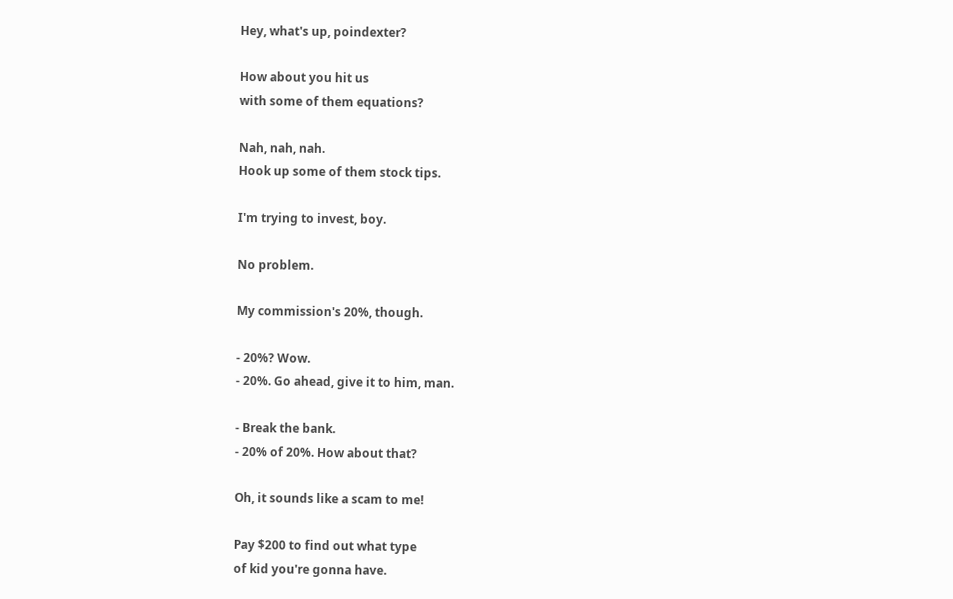Hey, what's up, poindexter?

How about you hit us
with some of them equations?

Nah, nah, nah.
Hook up some of them stock tips.

I'm trying to invest, boy.

No problem.

My commission's 20%, though.

- 20%? Wow.
- 20%. Go ahead, give it to him, man.

- Break the bank.
- 20% of 20%. How about that?

Oh, it sounds like a scam to me!

Pay $200 to find out what type
of kid you're gonna have.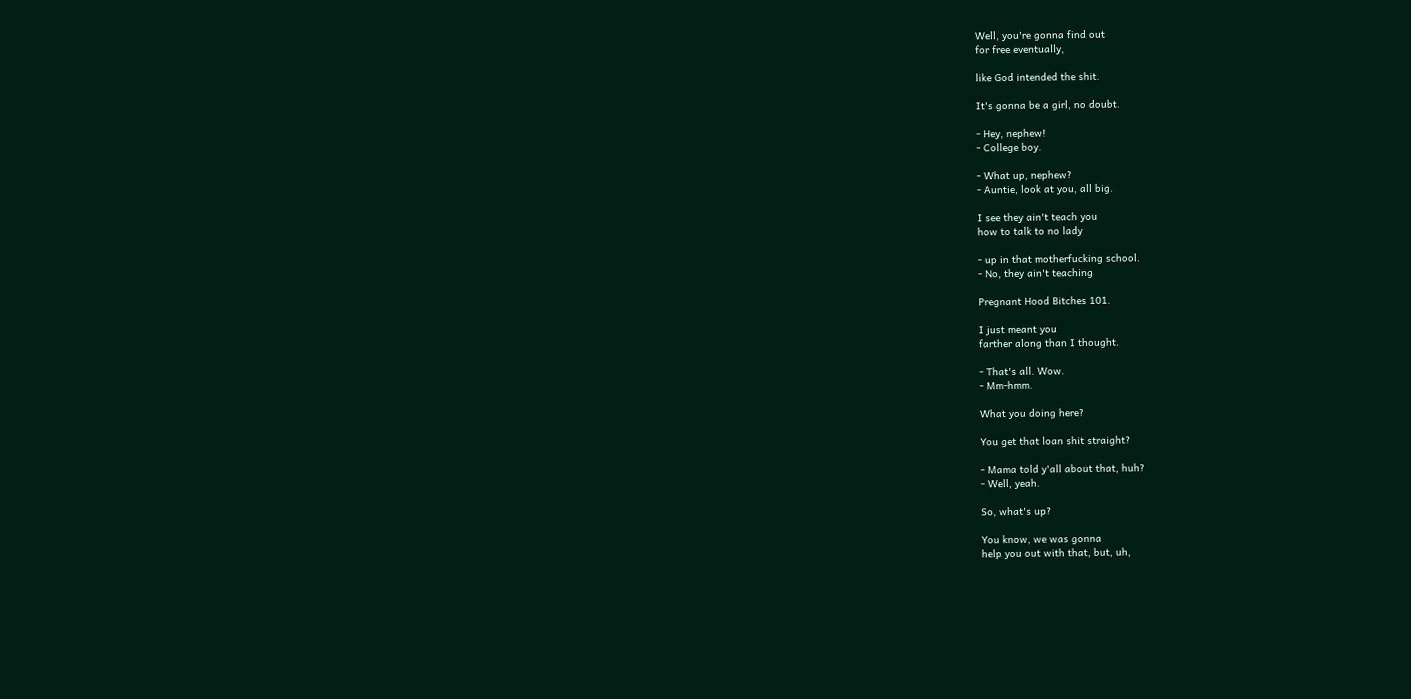Well, you're gonna find out
for free eventually,

like God intended the shit.

It's gonna be a girl, no doubt.

- Hey, nephew!
- College boy.

- What up, nephew?
- Auntie, look at you, all big.

I see they ain't teach you
how to talk to no lady

- up in that motherfucking school.
- No, they ain't teaching

Pregnant Hood Bitches 101.

I just meant you
farther along than I thought.

- That's all. Wow.
- Mm-hmm.

What you doing here?

You get that loan shit straight?

- Mama told y'all about that, huh?
- Well, yeah.

So, what's up?

You know, we was gonna
help you out with that, but, uh,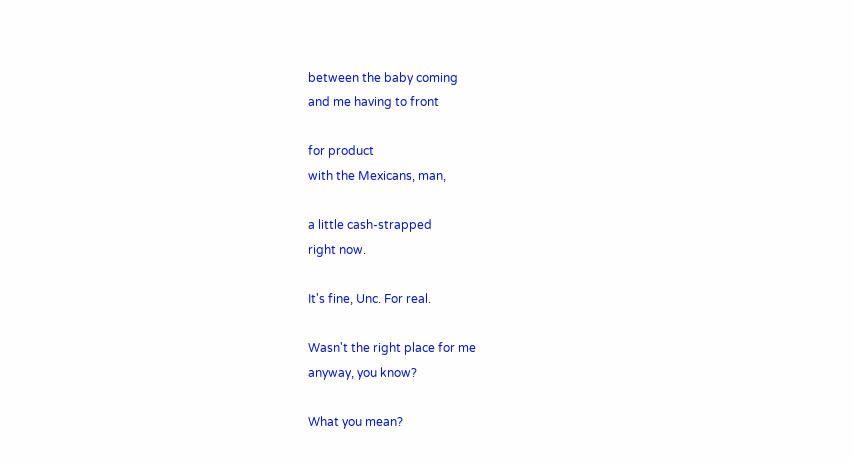between the baby coming
and me having to front

for product
with the Mexicans, man,

a little cash-strapped
right now.

It's fine, Unc. For real.

Wasn't the right place for me
anyway, you know?

What you mean?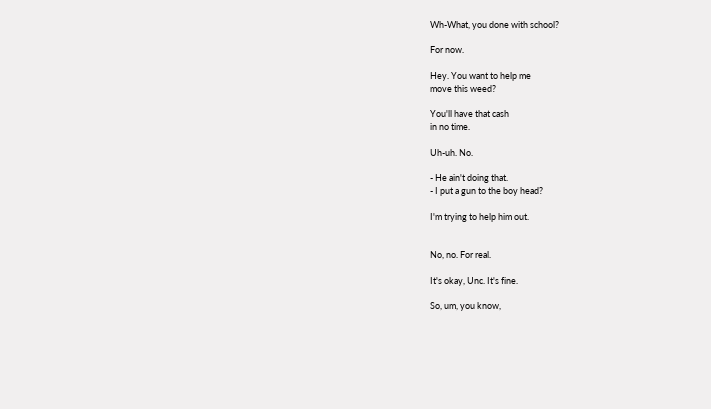Wh-What, you done with school?

For now.

Hey. You want to help me
move this weed?

You'll have that cash
in no time.

Uh-uh. No.

- He ain't doing that.
- I put a gun to the boy head?

I'm trying to help him out.


No, no. For real.

It's okay, Unc. It's fine.

So, um, you know,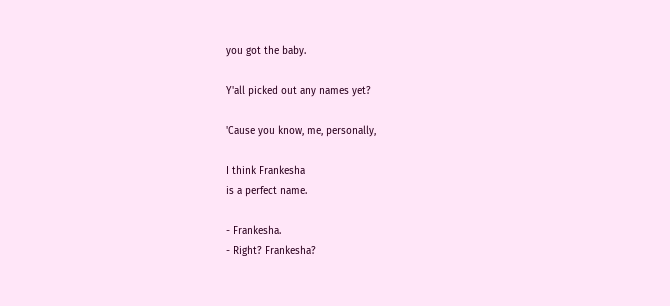you got the baby.

Y'all picked out any names yet?

'Cause you know, me, personally,

I think Frankesha
is a perfect name.

- Frankesha.
- Right? Frankesha?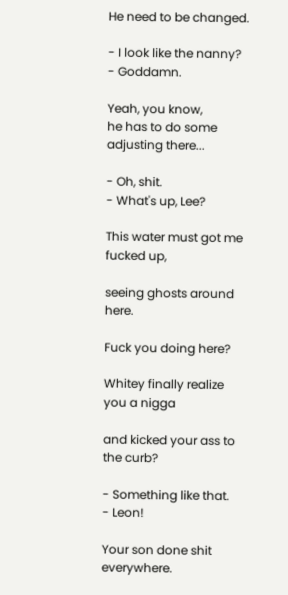He need to be changed.

- I look like the nanny?
- Goddamn.

Yeah, you know,
he has to do some adjusting there...

- Oh, shit.
- What's up, Lee?

This water must got me
fucked up,

seeing ghosts around here.

Fuck you doing here?

Whitey finally realize
you a nigga

and kicked your ass to the curb?

- Something like that.
- Leon!

Your son done shit everywhere.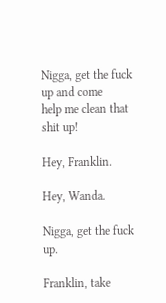Nigga, get the fuck up and come
help me clean that shit up!

Hey, Franklin.

Hey, Wanda.

Nigga, get the fuck up.

Franklin, take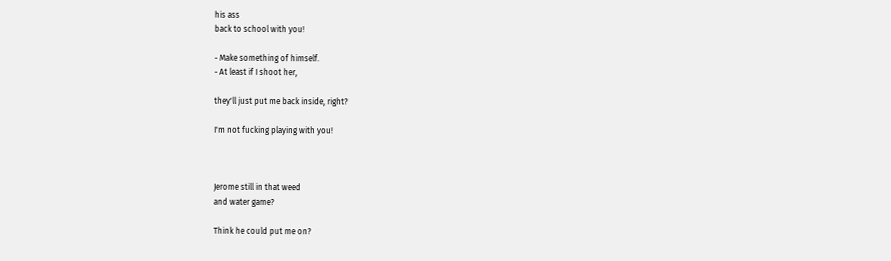his ass
back to school with you!

- Make something of himself.
- At least if I shoot her,

they'll just put me back inside, right?

I'm not fucking playing with you!



Jerome still in that weed
and water game?

Think he could put me on?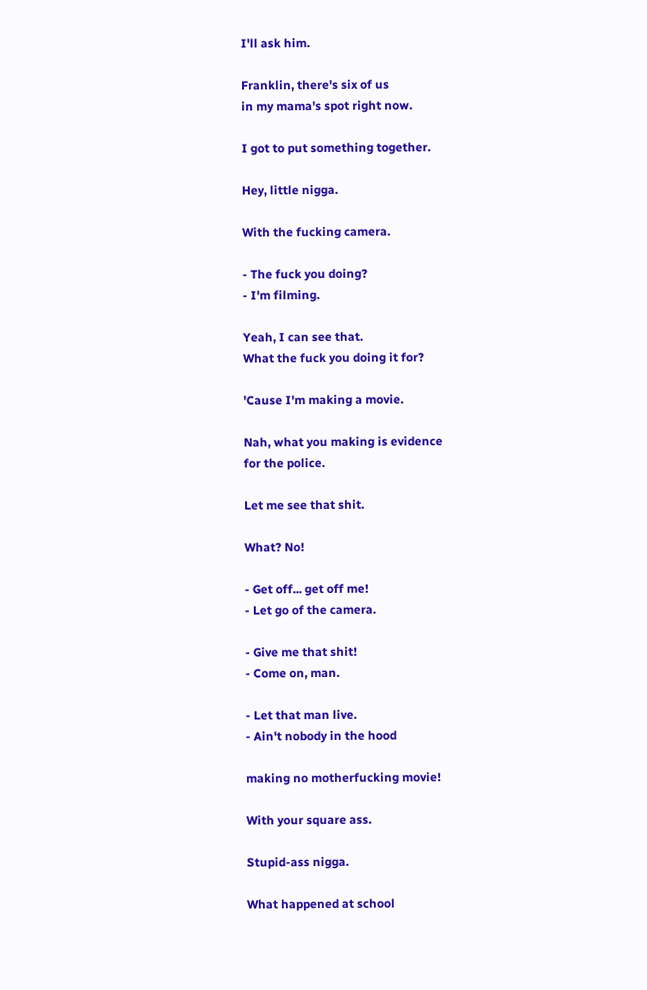I'll ask him.

Franklin, there's six of us
in my mama's spot right now.

I got to put something together.

Hey, little nigga.

With the fucking camera.

- The fuck you doing?
- I'm filming.

Yeah, I can see that.
What the fuck you doing it for?

'Cause I'm making a movie.

Nah, what you making is evidence
for the police.

Let me see that shit.

What? No!

- Get off... get off me!
- Let go of the camera.

- Give me that shit!
- Come on, man.

- Let that man live.
- Ain't nobody in the hood

making no motherfucking movie!

With your square ass.

Stupid-ass nigga.

What happened at school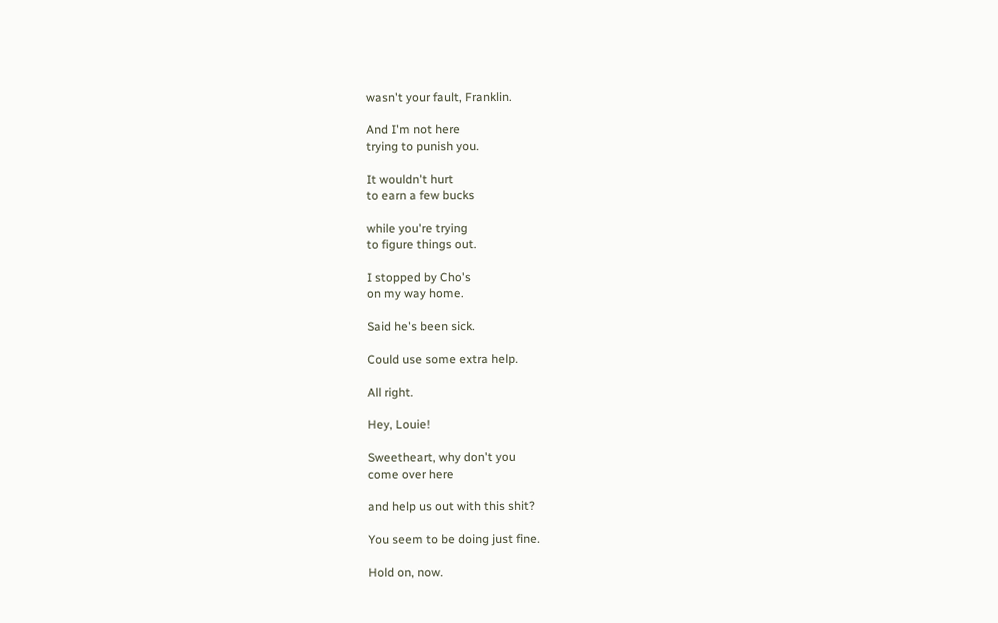wasn't your fault, Franklin.

And I'm not here
trying to punish you.

It wouldn't hurt
to earn a few bucks

while you're trying
to figure things out.

I stopped by Cho's
on my way home.

Said he's been sick.

Could use some extra help.

All right.

Hey, Louie!

Sweetheart, why don't you
come over here

and help us out with this shit?

You seem to be doing just fine.

Hold on, now.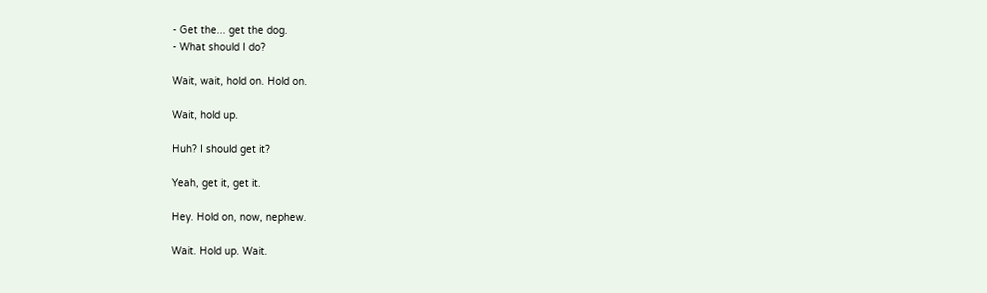- Get the... get the dog.
- What should I do?

Wait, wait, hold on. Hold on.

Wait, hold up.

Huh? I should get it?

Yeah, get it, get it.

Hey. Hold on, now, nephew.

Wait. Hold up. Wait.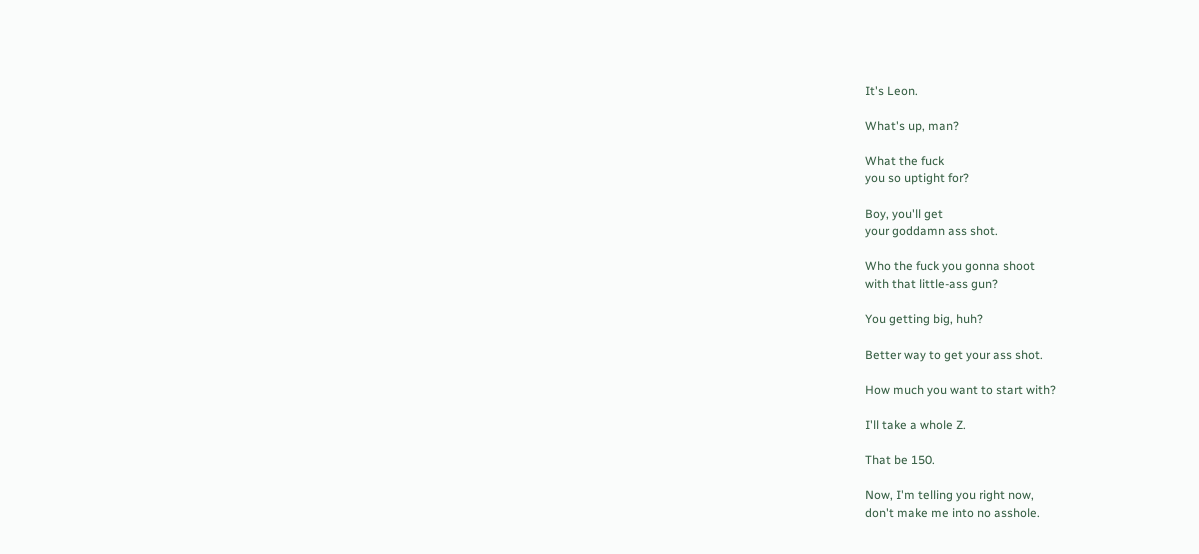It's Leon.

What's up, man?

What the fuck
you so uptight for?

Boy, you'll get
your goddamn ass shot.

Who the fuck you gonna shoot
with that little-ass gun?

You getting big, huh?

Better way to get your ass shot.

How much you want to start with?

I'll take a whole Z.

That be 150.

Now, I'm telling you right now,
don't make me into no asshole.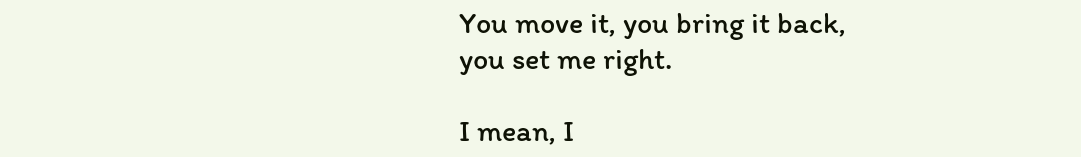You move it, you bring it back,
you set me right.

I mean, I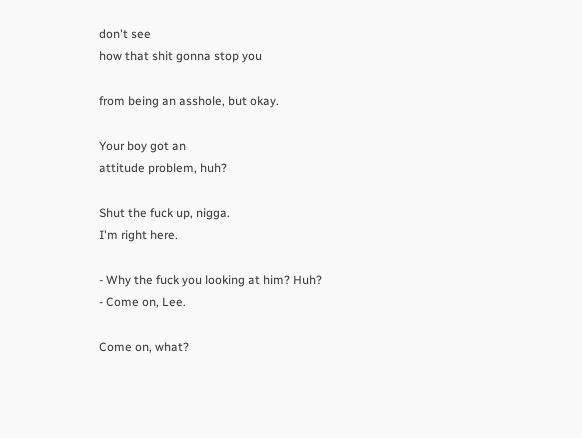don't see
how that shit gonna stop you

from being an asshole, but okay.

Your boy got an
attitude problem, huh?

Shut the fuck up, nigga.
I'm right here.

- Why the fuck you looking at him? Huh?
- Come on, Lee.

Come on, what?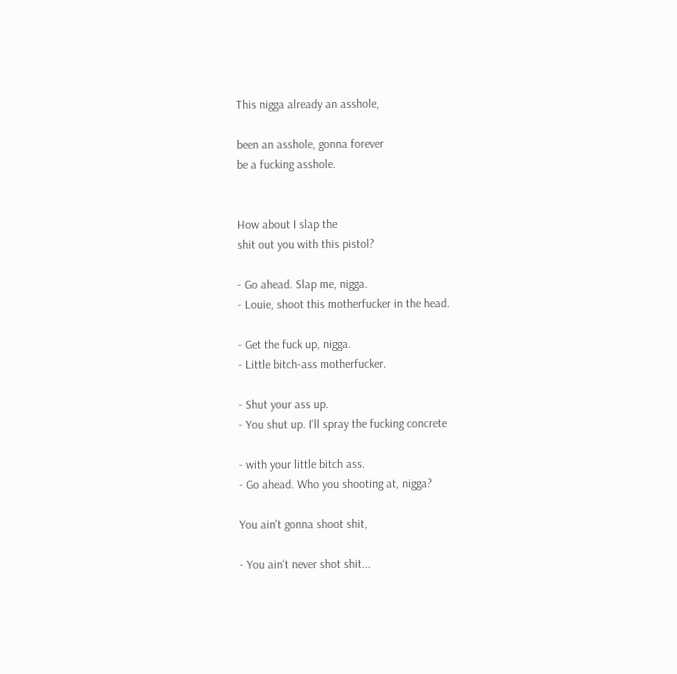This nigga already an asshole,

been an asshole, gonna forever
be a fucking asshole.


How about I slap the
shit out you with this pistol?

- Go ahead. Slap me, nigga.
- Louie, shoot this motherfucker in the head.

- Get the fuck up, nigga.
- Little bitch-ass motherfucker.

- Shut your ass up.
- You shut up. I'll spray the fucking concrete

- with your little bitch ass.
- Go ahead. Who you shooting at, nigga?

You ain't gonna shoot shit,

- You ain't never shot shit...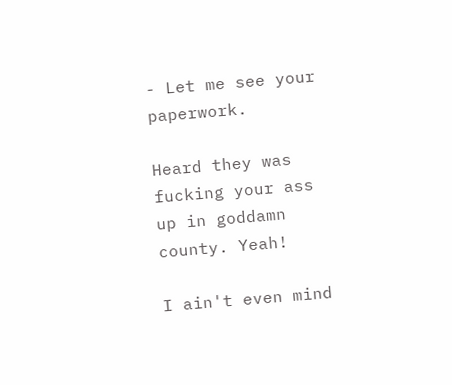- Let me see your paperwork.

Heard they was fucking your ass
up in goddamn county. Yeah!

I ain't even mind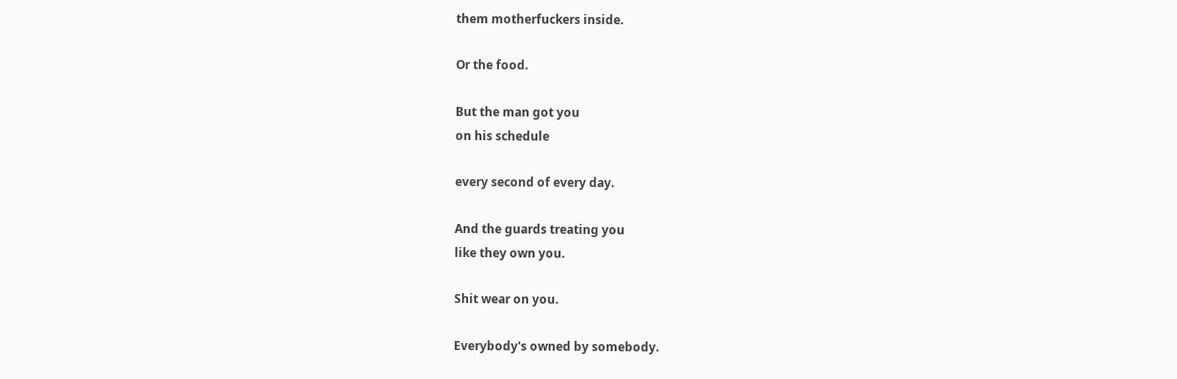them motherfuckers inside.

Or the food.

But the man got you
on his schedule

every second of every day.

And the guards treating you
like they own you.

Shit wear on you.

Everybody's owned by somebody.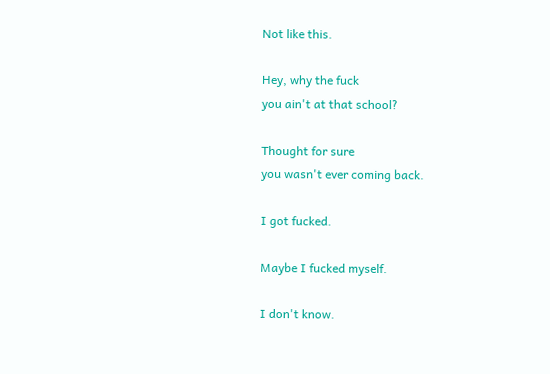Not like this.

Hey, why the fuck
you ain't at that school?

Thought for sure
you wasn't ever coming back.

I got fucked.

Maybe I fucked myself.

I don't know.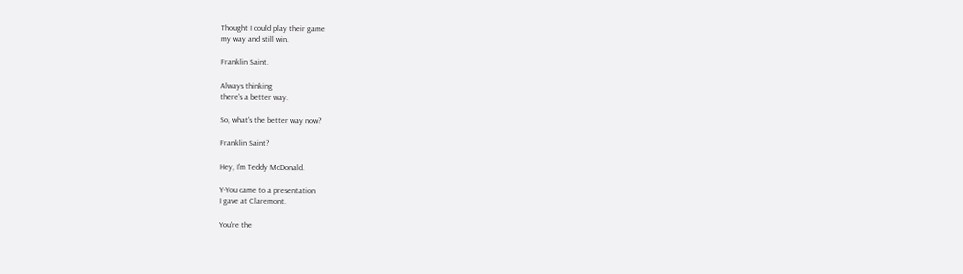Thought I could play their game
my way and still win.

Franklin Saint.

Always thinking
there's a better way.

So, what's the better way now?

Franklin Saint?

Hey, I'm Teddy McDonald.

Y-You came to a presentation
I gave at Claremont.

You're the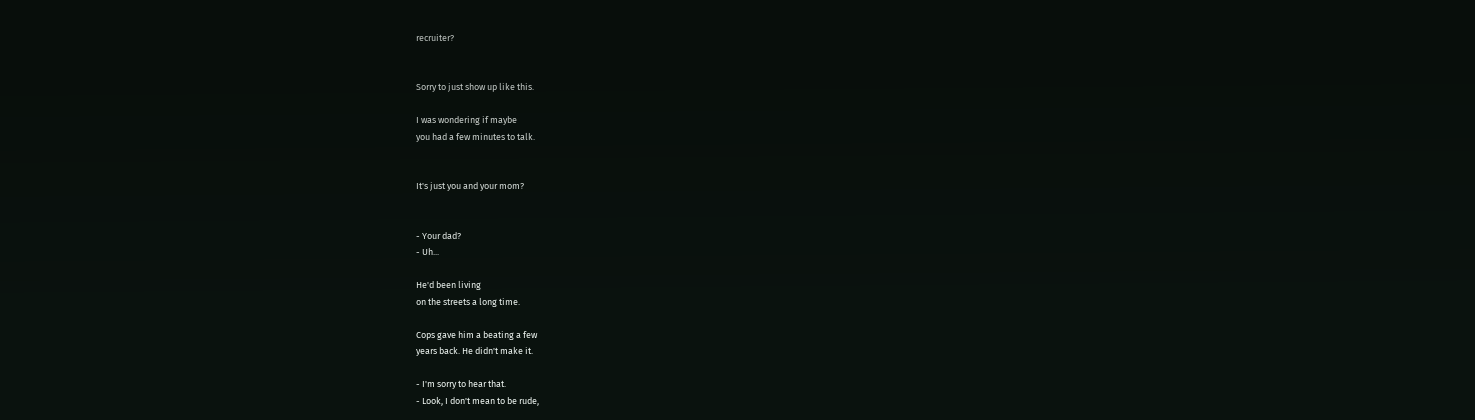recruiter?


Sorry to just show up like this.

I was wondering if maybe
you had a few minutes to talk.


It's just you and your mom?


- Your dad?
- Uh...

He'd been living
on the streets a long time.

Cops gave him a beating a few
years back. He didn't make it.

- I'm sorry to hear that.
- Look, I don't mean to be rude,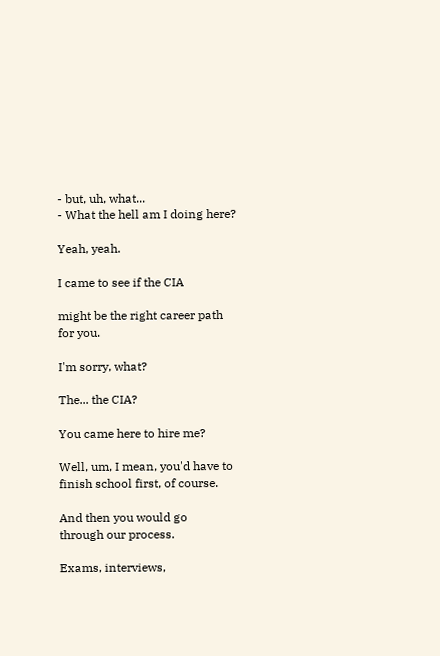- but, uh, what...
- What the hell am I doing here?

Yeah, yeah.

I came to see if the CIA

might be the right career path
for you.

I'm sorry, what?

The... the CIA?

You came here to hire me?

Well, um, I mean, you'd have to
finish school first, of course.

And then you would go
through our process.

Exams, interviews,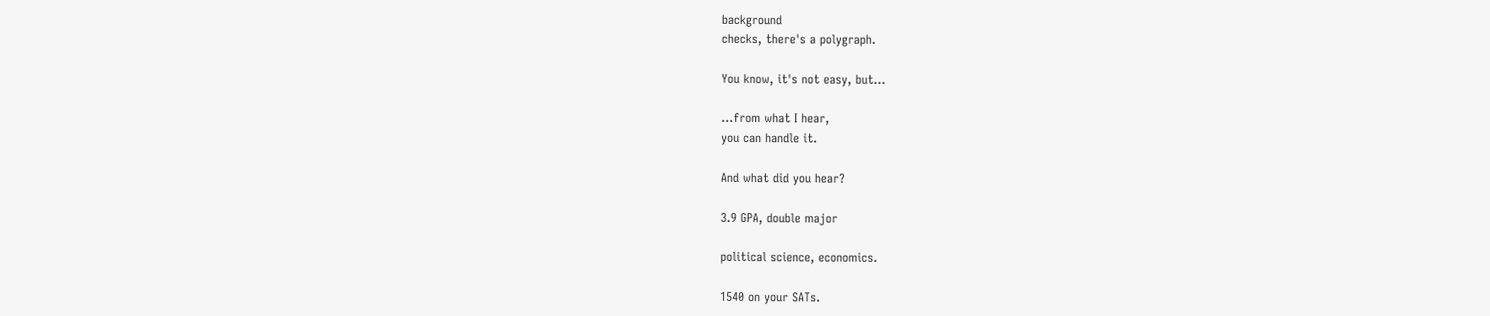background
checks, there's a polygraph.

You know, it's not easy, but...

...from what I hear,
you can handle it.

And what did you hear?

3.9 GPA, double major

political science, economics.

1540 on your SATs.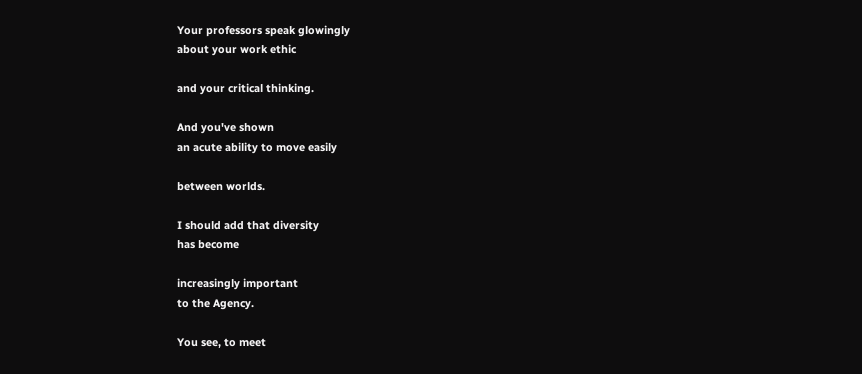Your professors speak glowingly
about your work ethic

and your critical thinking.

And you've shown
an acute ability to move easily

between worlds.

I should add that diversity
has become

increasingly important
to the Agency.

You see, to meet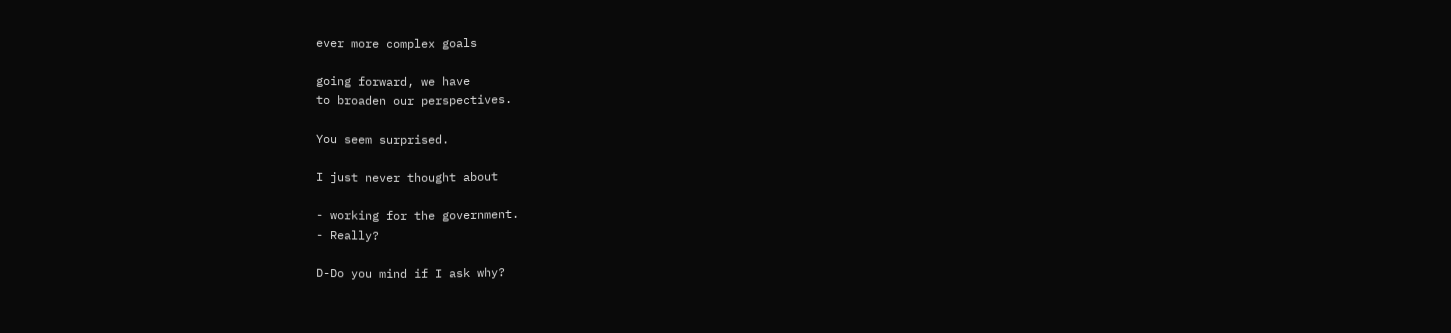ever more complex goals

going forward, we have
to broaden our perspectives.

You seem surprised.

I just never thought about

- working for the government.
- Really?

D-Do you mind if I ask why?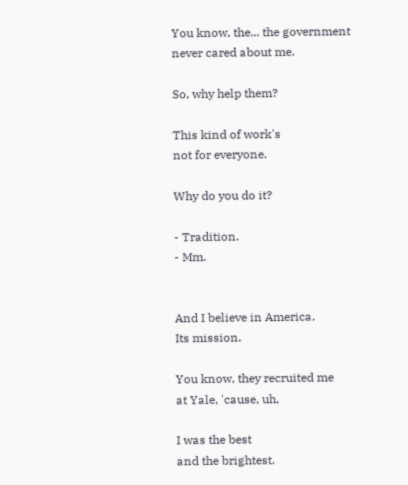You know, the... the government
never cared about me.

So, why help them?

This kind of work's
not for everyone.

Why do you do it?

- Tradition.
- Mm.


And I believe in America.
Its mission.

You know, they recruited me
at Yale, 'cause, uh,

I was the best
and the brightest.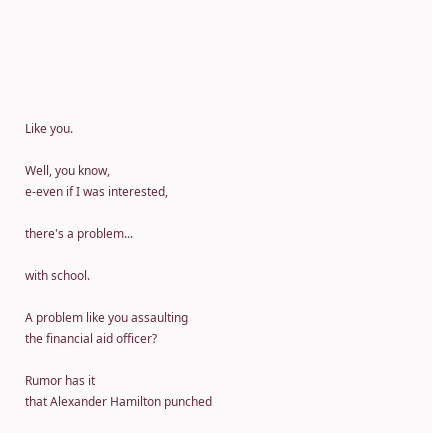Like you.

Well, you know,
e-even if I was interested,

there's a problem...

with school.

A problem like you assaulting
the financial aid officer?

Rumor has it
that Alexander Hamilton punched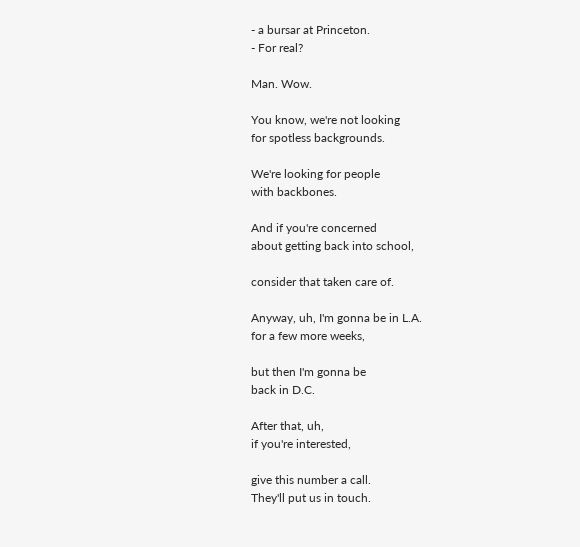- a bursar at Princeton.
- For real?

Man. Wow.

You know, we're not looking
for spotless backgrounds.

We're looking for people
with backbones.

And if you're concerned
about getting back into school,

consider that taken care of.

Anyway, uh, I'm gonna be in L.A.
for a few more weeks,

but then I'm gonna be
back in D.C.

After that, uh,
if you're interested,

give this number a call.
They'll put us in touch.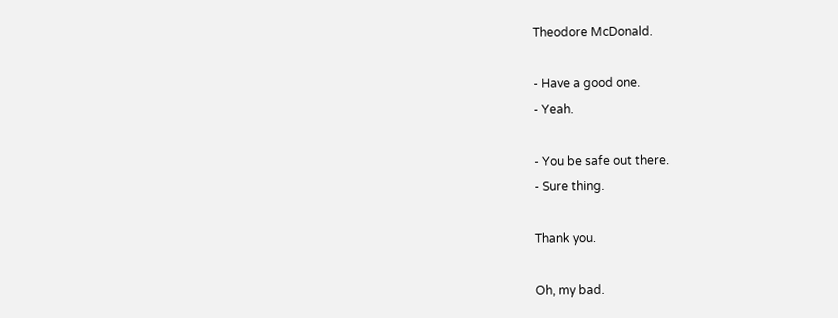Theodore McDonald.

- Have a good one.
- Yeah.

- You be safe out there.
- Sure thing.

Thank you.

Oh, my bad.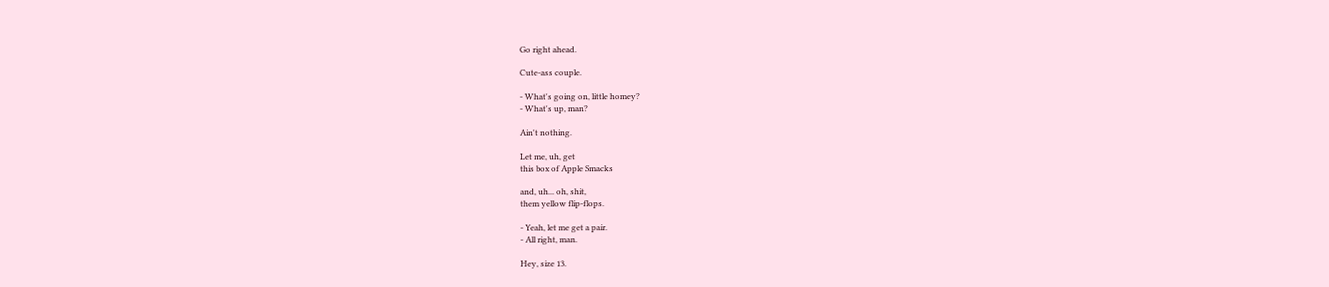Go right ahead.

Cute-ass couple.

- What's going on, little homey?
- What's up, man?

Ain't nothing.

Let me, uh, get
this box of Apple Smacks

and, uh... oh, shit,
them yellow flip-flops.

- Yeah, let me get a pair.
- All right, man.

Hey, size 13.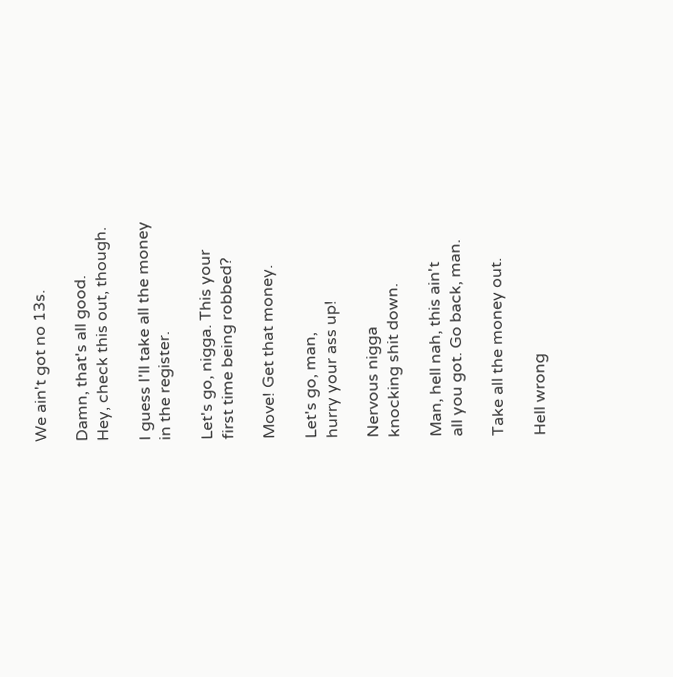We ain't got no 13s.

Damn, that's all good.
Hey, check this out, though.

I guess I'll take all the money
in the register.

Let's go, nigga. This your
first time being robbed?

Move! Get that money.

Let's go, man,
hurry your ass up!

Nervous nigga
knocking shit down.

Man, hell nah, this ain't
all you got. Go back, man.

Take all the money out.

Hell wrong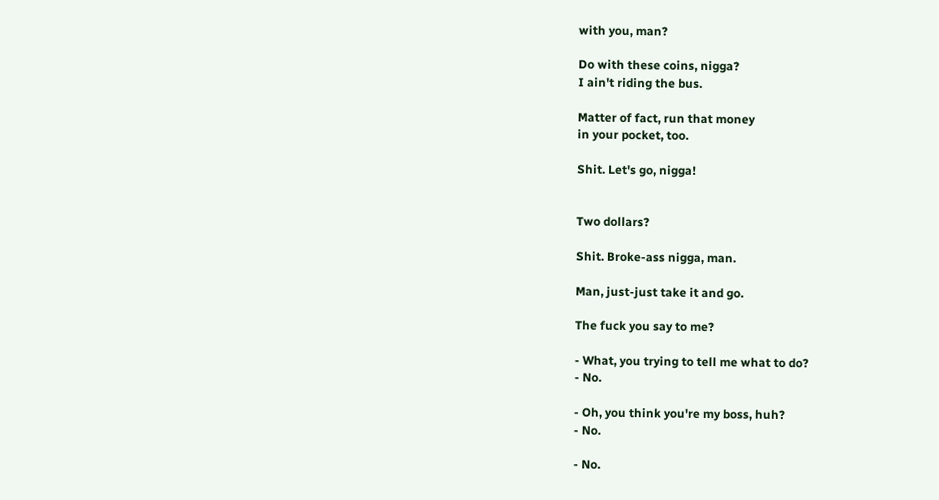with you, man?

Do with these coins, nigga?
I ain't riding the bus.

Matter of fact, run that money
in your pocket, too.

Shit. Let's go, nigga!


Two dollars?

Shit. Broke-ass nigga, man.

Man, just-just take it and go.

The fuck you say to me?

- What, you trying to tell me what to do?
- No.

- Oh, you think you're my boss, huh?
- No.

- No.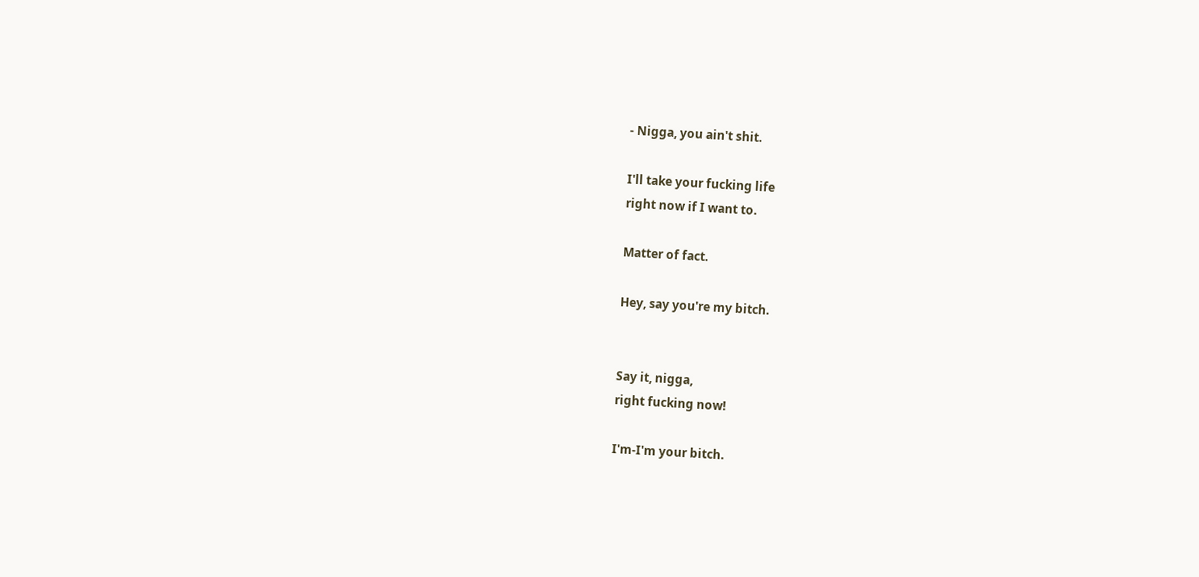- Nigga, you ain't shit.

I'll take your fucking life
right now if I want to.

Matter of fact.

Hey, say you're my bitch.


Say it, nigga,
right fucking now!

I'm-I'm your bitch.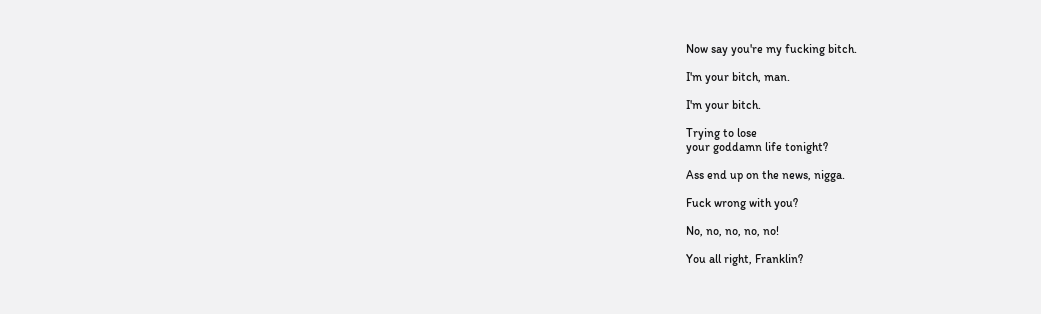Now say you're my fucking bitch.

I'm your bitch, man.

I'm your bitch.

Trying to lose
your goddamn life tonight?

Ass end up on the news, nigga.

Fuck wrong with you?

No, no, no, no, no!

You all right, Franklin?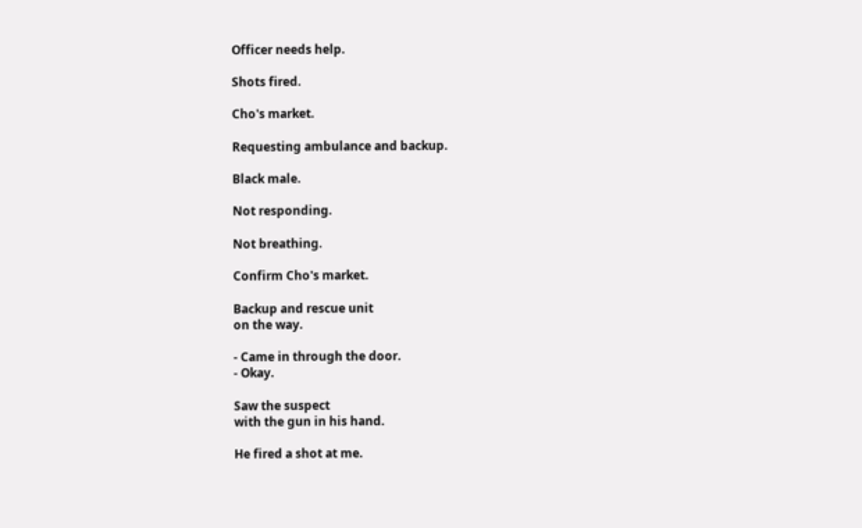Officer needs help.

Shots fired.

Cho's market.

Requesting ambulance and backup.

Black male.

Not responding.

Not breathing.

Confirm Cho's market.

Backup and rescue unit
on the way.

- Came in through the door.
- Okay.

Saw the suspect
with the gun in his hand.

He fired a shot at me.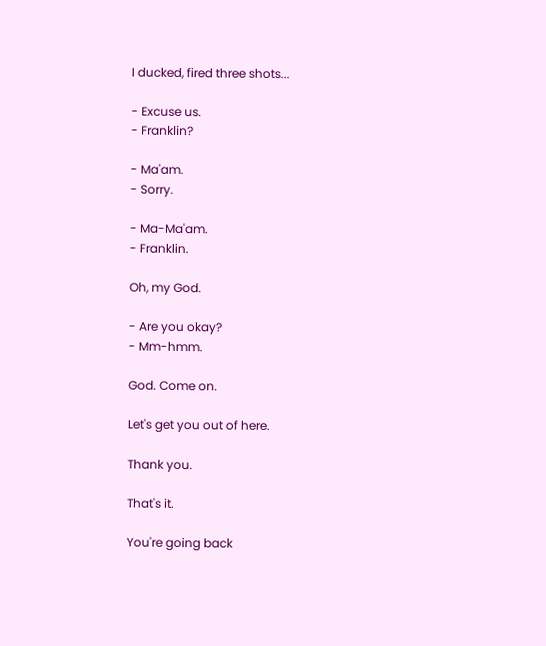I ducked, fired three shots...

- Excuse us.
- Franklin?

- Ma'am.
- Sorry.

- Ma-Ma'am.
- Franklin.

Oh, my God.

- Are you okay?
- Mm-hmm.

God. Come on.

Let's get you out of here.

Thank you.

That's it.

You're going back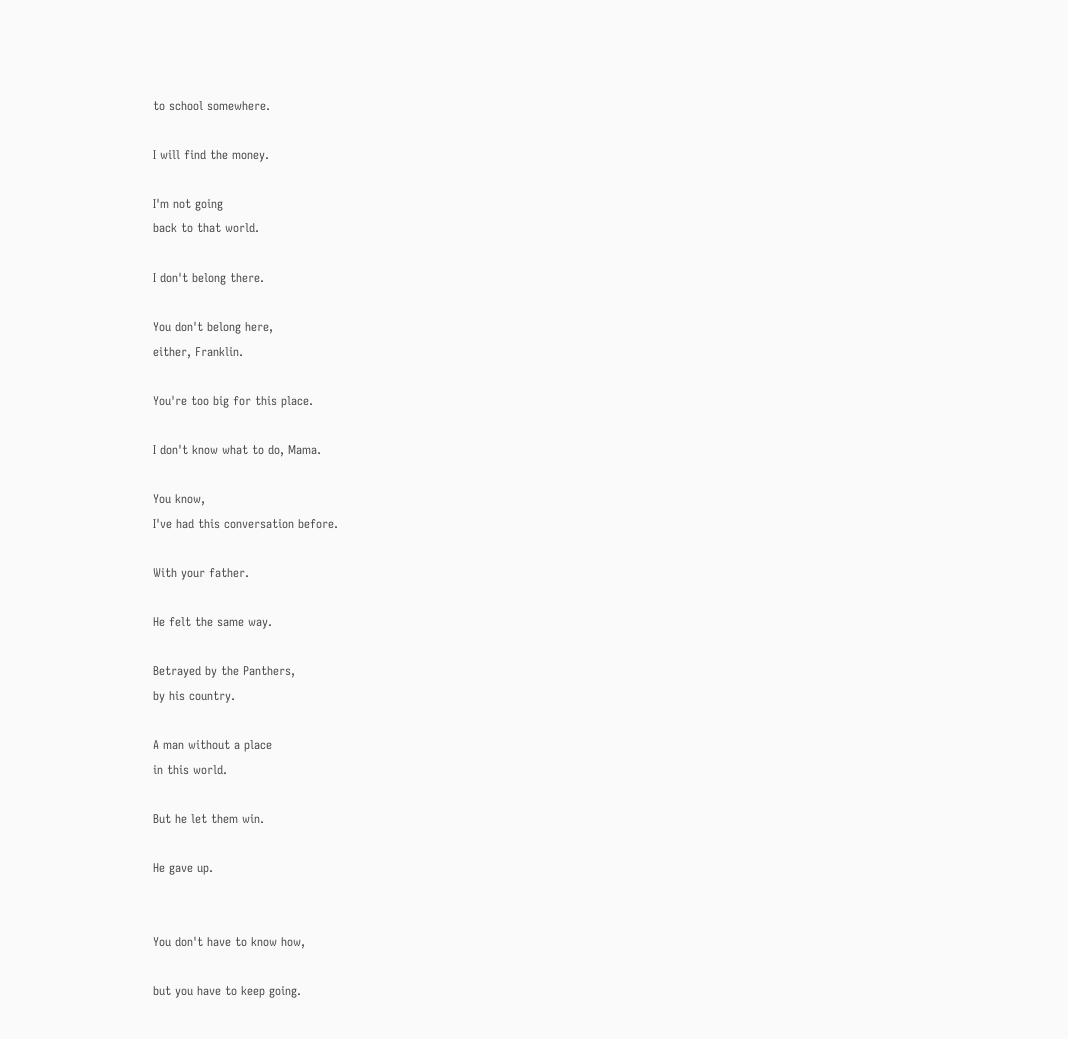to school somewhere.

I will find the money.

I'm not going
back to that world.

I don't belong there.

You don't belong here,
either, Franklin.

You're too big for this place.

I don't know what to do, Mama.

You know,
I've had this conversation before.

With your father.

He felt the same way.

Betrayed by the Panthers,
by his country.

A man without a place
in this world.

But he let them win.

He gave up.


You don't have to know how,

but you have to keep going.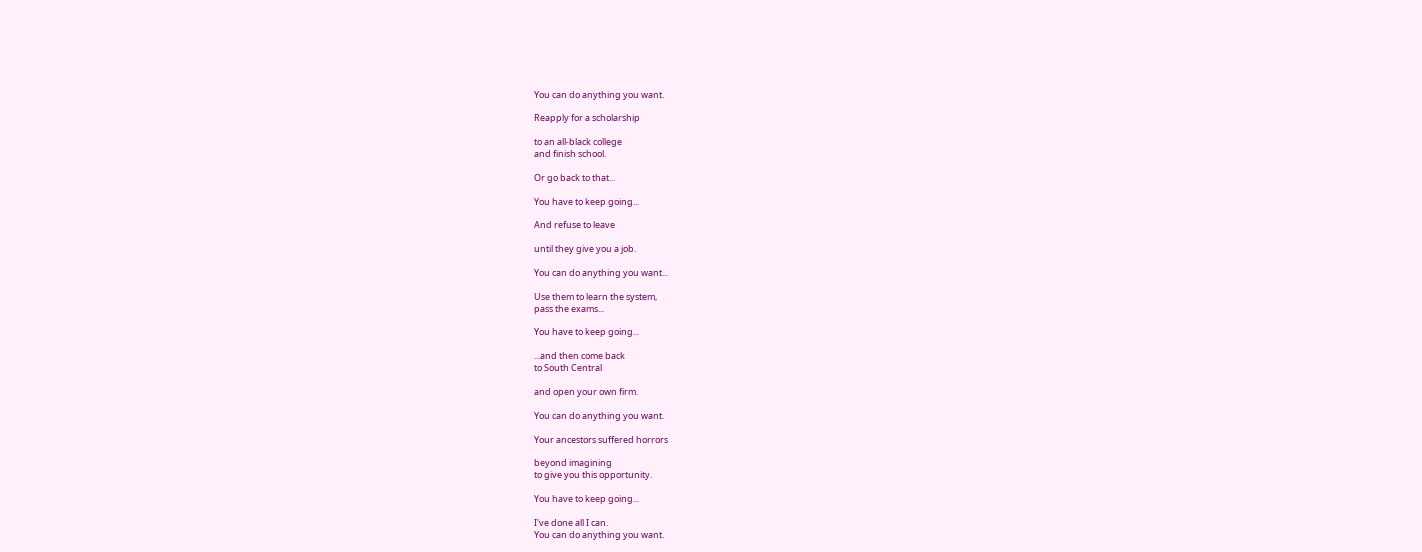You can do anything you want.

Reapply for a scholarship

to an all-black college
and finish school.

Or go back to that...

You have to keep going...

And refuse to leave

until they give you a job.

You can do anything you want...

Use them to learn the system,
pass the exams...

You have to keep going...

...and then come back
to South Central

and open your own firm.

You can do anything you want.

Your ancestors suffered horrors

beyond imagining
to give you this opportunity.

You have to keep going...

I've done all I can.
You can do anything you want.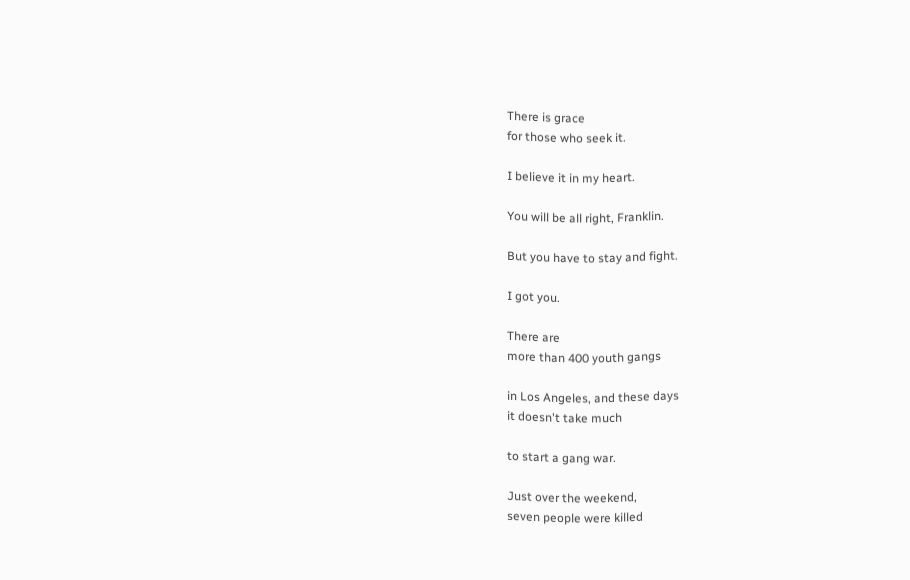There is grace
for those who seek it.

I believe it in my heart.

You will be all right, Franklin.

But you have to stay and fight.

I got you.

There are
more than 400 youth gangs

in Los Angeles, and these days
it doesn't take much

to start a gang war.

Just over the weekend,
seven people were killed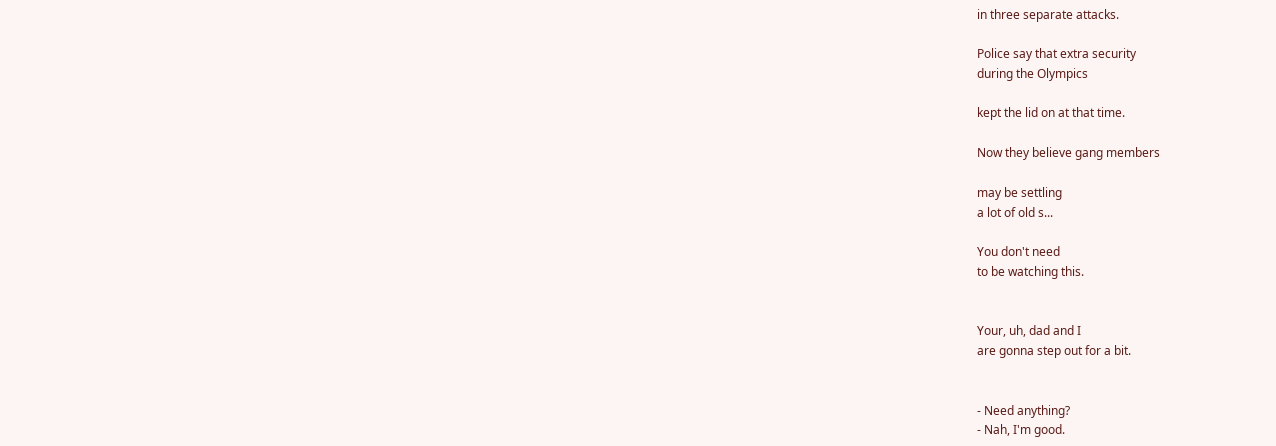in three separate attacks.

Police say that extra security
during the Olympics

kept the lid on at that time.

Now they believe gang members

may be settling
a lot of old s...

You don't need
to be watching this.


Your, uh, dad and I
are gonna step out for a bit.


- Need anything?
- Nah, I'm good.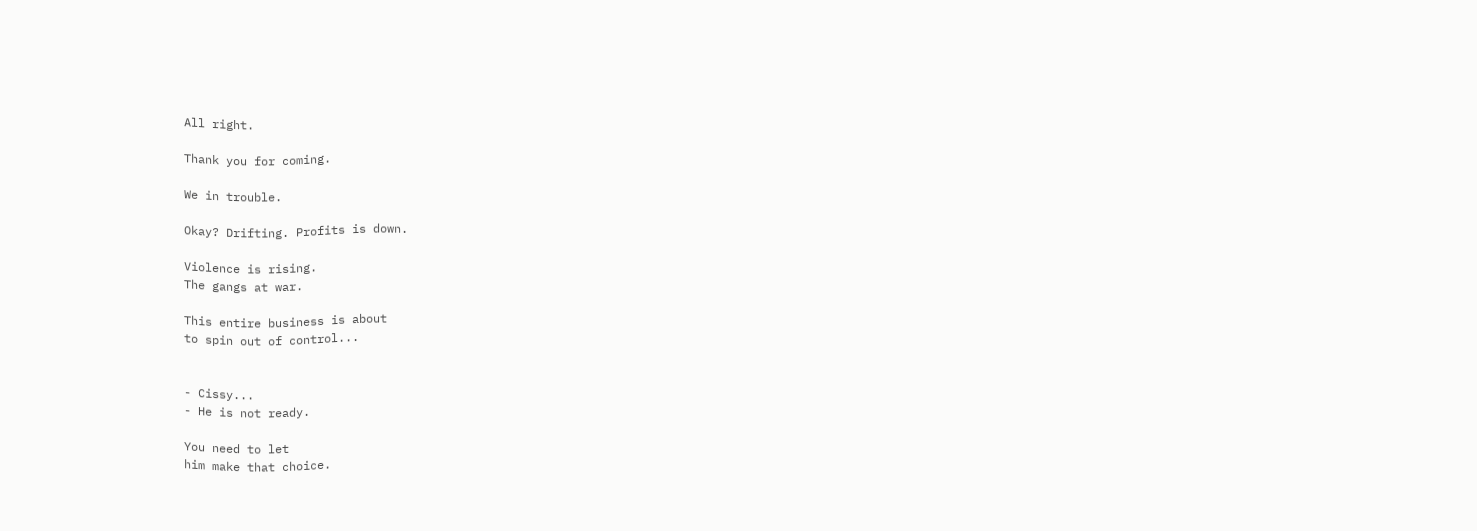All right.

Thank you for coming.

We in trouble.

Okay? Drifting. Profits is down.

Violence is rising.
The gangs at war.

This entire business is about
to spin out of control...


- Cissy...
- He is not ready.

You need to let
him make that choice.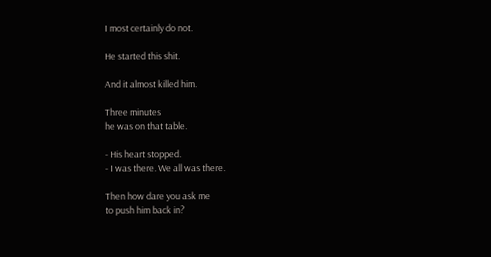I most certainly do not.

He started this shit.

And it almost killed him.

Three minutes
he was on that table.

- His heart stopped.
- I was there. We all was there.

Then how dare you ask me
to push him back in?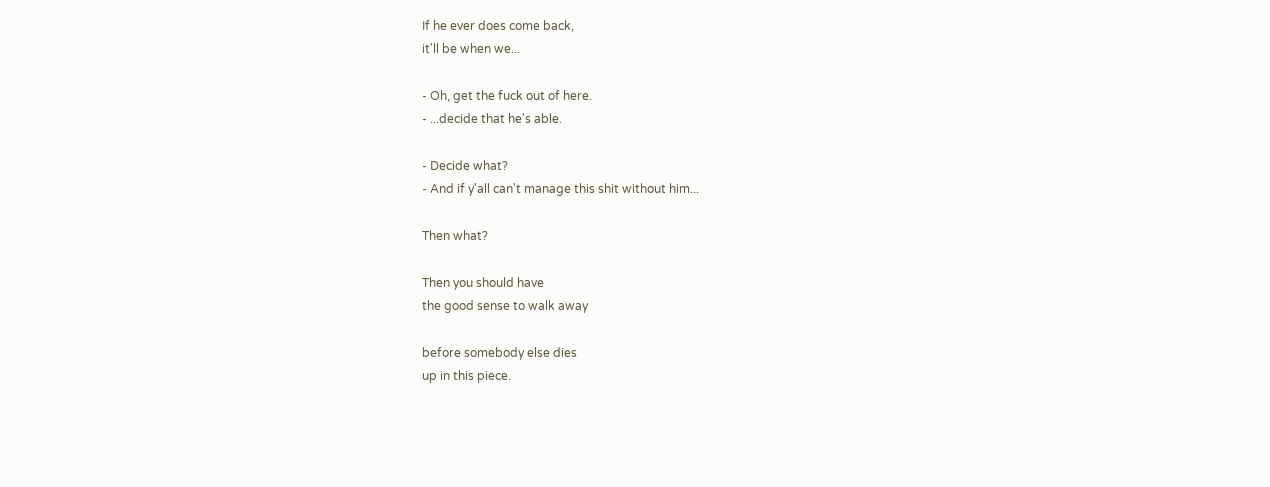If he ever does come back,
it'll be when we...

- Oh, get the fuck out of here.
- ...decide that he's able.

- Decide what?
- And if y'all can't manage this shit without him...

Then what?

Then you should have
the good sense to walk away

before somebody else dies
up in this piece.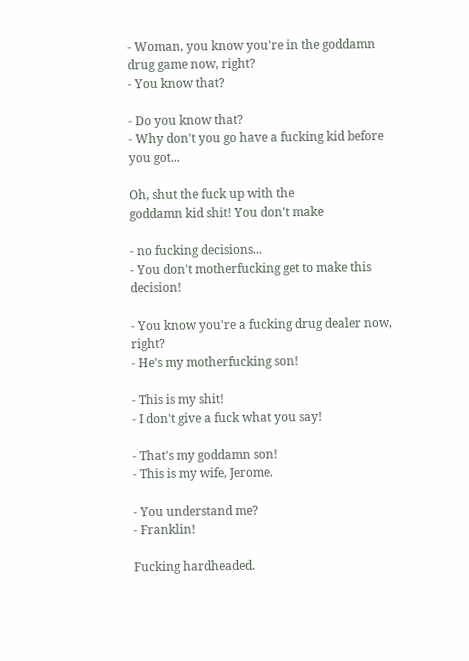- Woman, you know you're in the goddamn drug game now, right?
- You know that?

- Do you know that?
- Why don't you go have a fucking kid before you got...

Oh, shut the fuck up with the
goddamn kid shit! You don't make

- no fucking decisions...
- You don't motherfucking get to make this decision!

- You know you're a fucking drug dealer now, right?
- He's my motherfucking son!

- This is my shit!
- I don't give a fuck what you say!

- That's my goddamn son!
- This is my wife, Jerome.

- You understand me?
- Franklin!

Fucking hardheaded.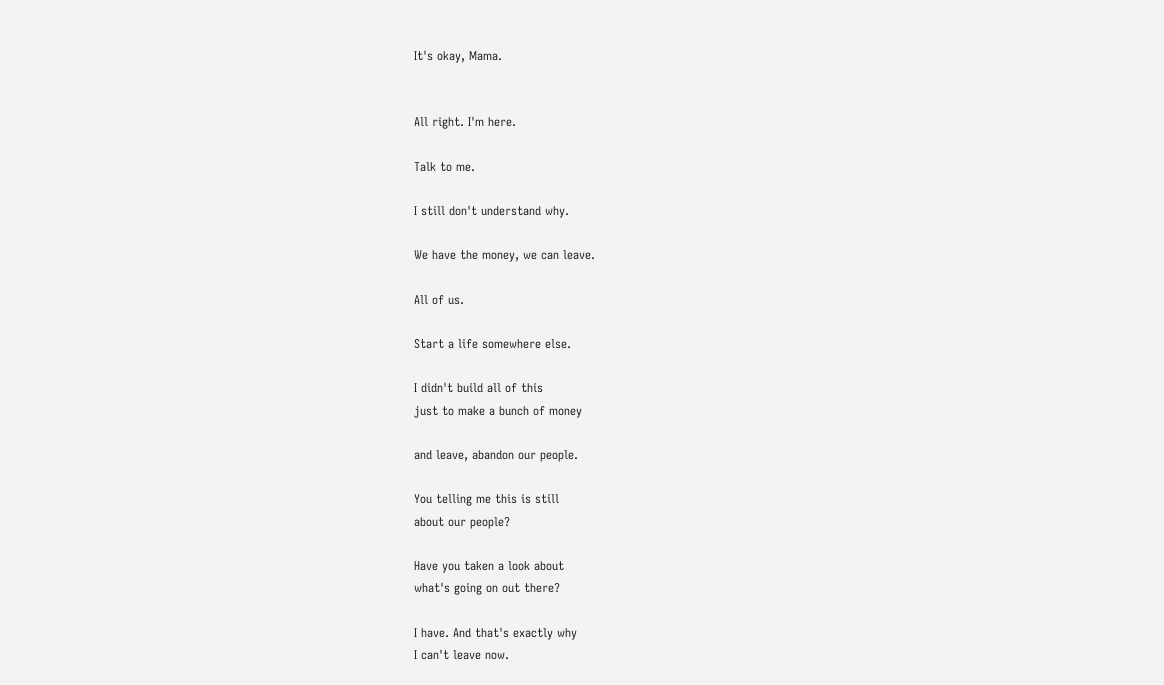It's okay, Mama.


All right. I'm here.

Talk to me.

I still don't understand why.

We have the money, we can leave.

All of us.

Start a life somewhere else.

I didn't build all of this
just to make a bunch of money

and leave, abandon our people.

You telling me this is still
about our people?

Have you taken a look about
what's going on out there?

I have. And that's exactly why
I can't leave now.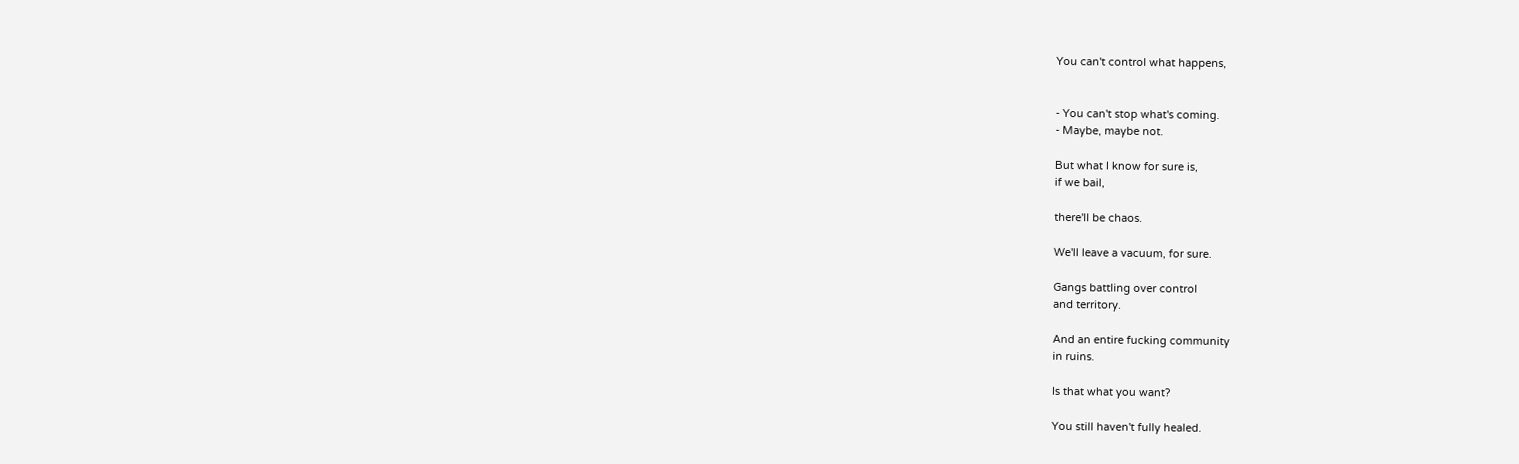You can't control what happens,


- You can't stop what's coming.
- Maybe, maybe not.

But what I know for sure is,
if we bail,

there'll be chaos.

We'll leave a vacuum, for sure.

Gangs battling over control
and territory.

And an entire fucking community
in ruins.

Is that what you want?

You still haven't fully healed.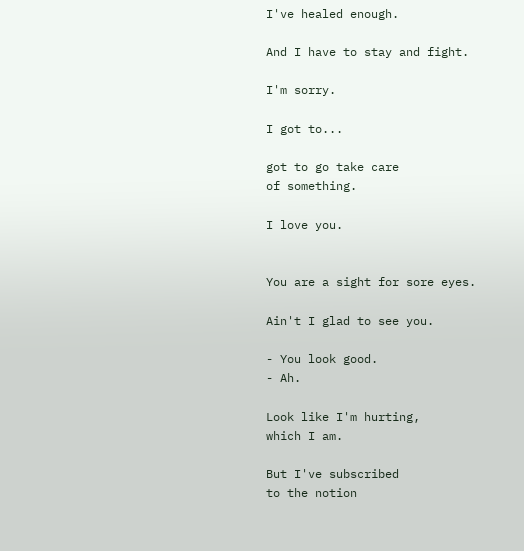I've healed enough.

And I have to stay and fight.

I'm sorry.

I got to...

got to go take care
of something.

I love you.


You are a sight for sore eyes.

Ain't I glad to see you.

- You look good.
- Ah.

Look like I'm hurting,
which I am.

But I've subscribed
to the notion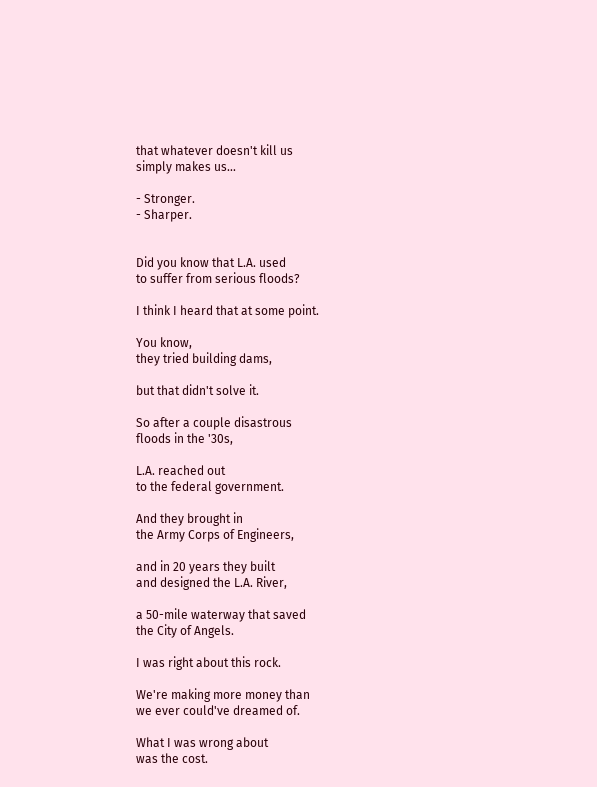that whatever doesn't kill us
simply makes us...

- Stronger.
- Sharper.


Did you know that L.A. used
to suffer from serious floods?

I think I heard that at some point.

You know,
they tried building dams,

but that didn't solve it.

So after a couple disastrous
floods in the '30s,

L.A. reached out
to the federal government.

And they brought in
the Army Corps of Engineers,

and in 20 years they built
and designed the L.A. River,

a 50-mile waterway that saved
the City of Angels.

I was right about this rock.

We're making more money than
we ever could've dreamed of.

What I was wrong about
was the cost.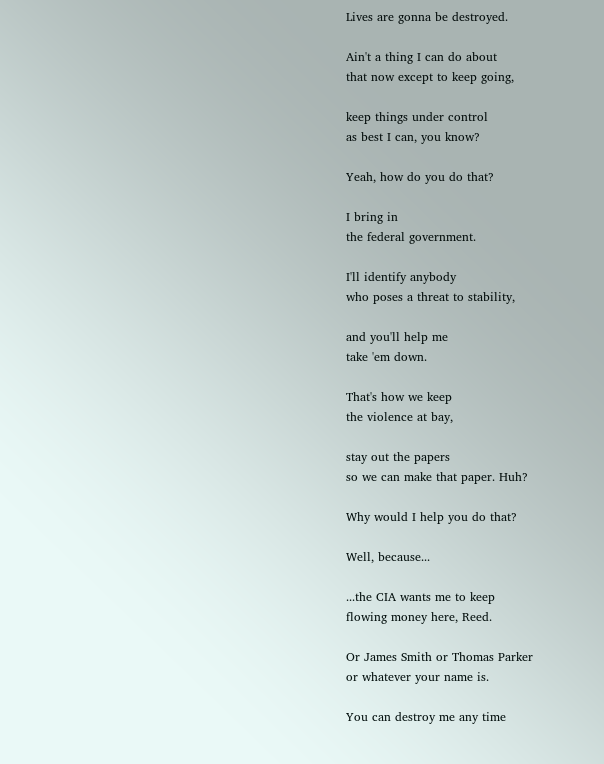Lives are gonna be destroyed.

Ain't a thing I can do about
that now except to keep going,

keep things under control
as best I can, you know?

Yeah, how do you do that?

I bring in
the federal government.

I'll identify anybody
who poses a threat to stability,

and you'll help me
take 'em down.

That's how we keep
the violence at bay,

stay out the papers
so we can make that paper. Huh?

Why would I help you do that?

Well, because...

...the CIA wants me to keep
flowing money here, Reed.

Or James Smith or Thomas Parker
or whatever your name is.

You can destroy me any time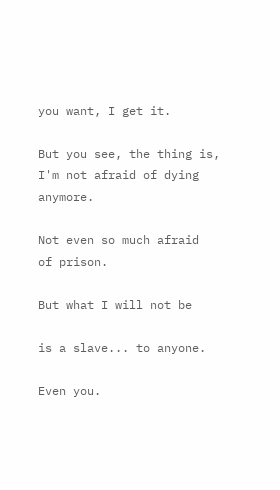you want, I get it.

But you see, the thing is,
I'm not afraid of dying anymore.

Not even so much afraid
of prison.

But what I will not be

is a slave... to anyone.

Even you.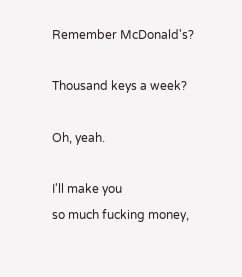Remember McDonald's?

Thousand keys a week?

Oh, yeah.

I'll make you
so much fucking money,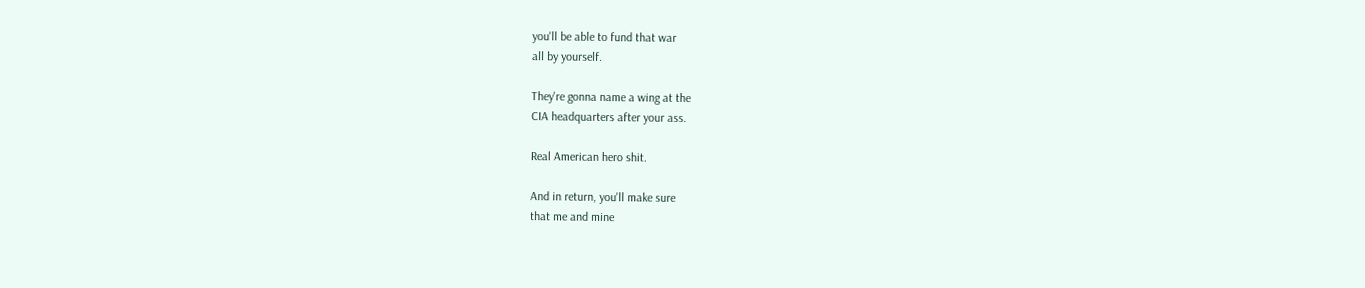you'll be able to fund that war
all by yourself.

They're gonna name a wing at the
CIA headquarters after your ass.

Real American hero shit.

And in return, you'll make sure
that me and mine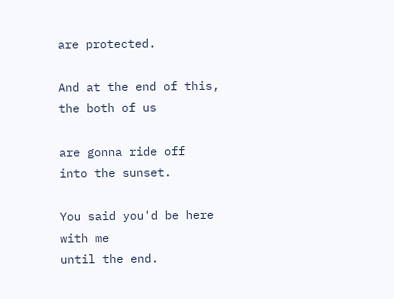are protected.

And at the end of this,
the both of us

are gonna ride off
into the sunset.

You said you'd be here with me
until the end.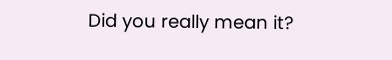Did you really mean it?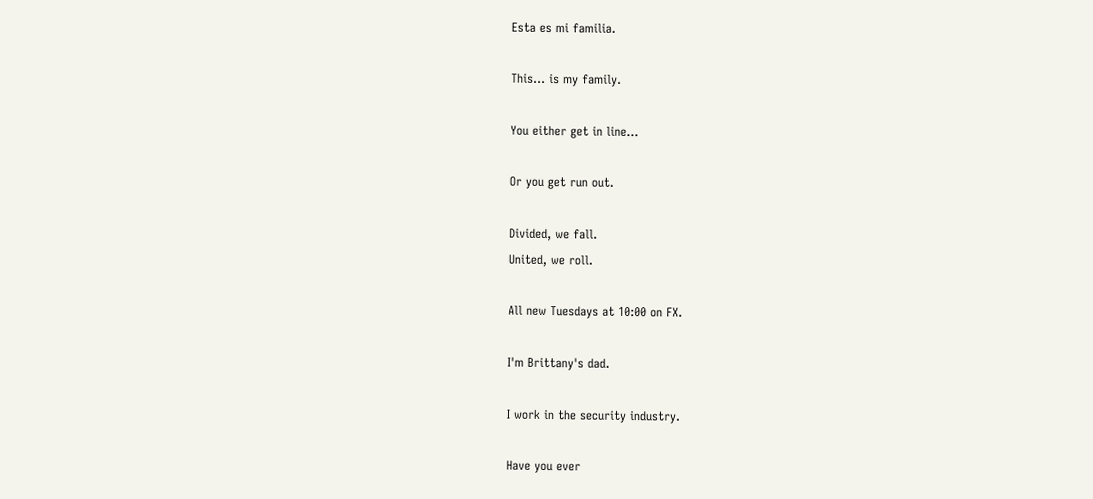Esta es mi familia.

This... is my family.

You either get in line...

Or you get run out.

Divided, we fall.
United, we roll.

All new Tuesdays at 10:00 on FX.

I'm Brittany's dad.

I work in the security industry.

Have you ever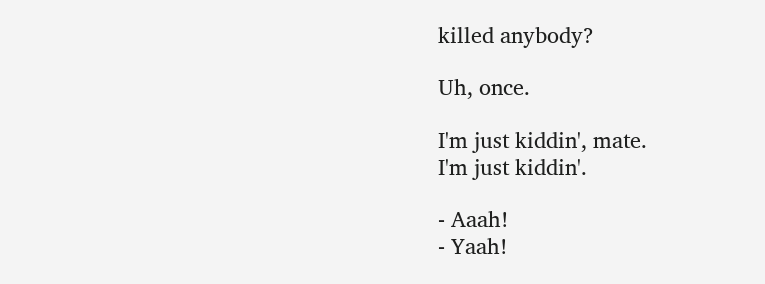killed anybody?

Uh, once.

I'm just kiddin', mate.
I'm just kiddin'.

- Aaah!
- Yaah!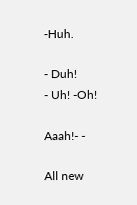-Huh.

- Duh!
- Uh! -Oh!

Aaah!- -

All new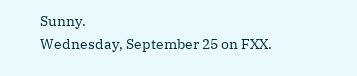Sunny.
Wednesday, September 25 on FXX.